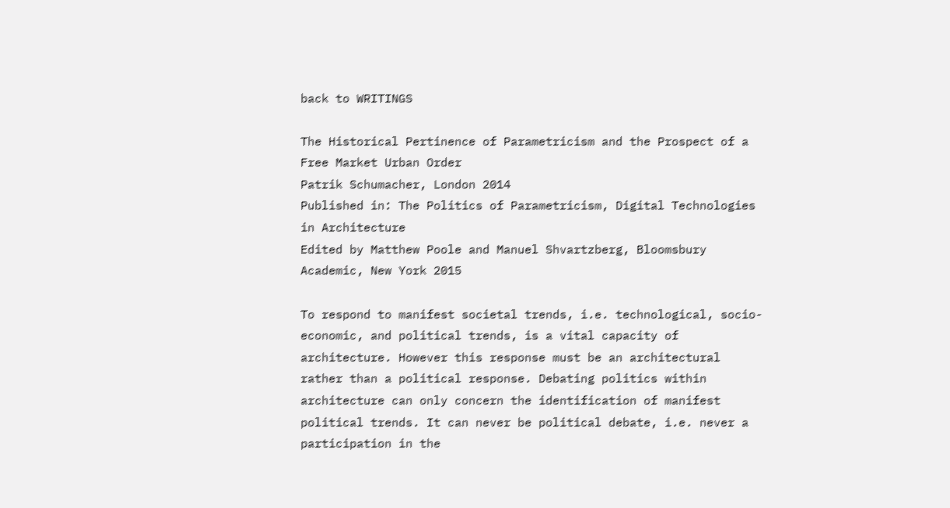back to WRITINGS

The Historical Pertinence of Parametricism and the Prospect of a Free Market Urban Order
Patrik Schumacher, London 2014
Published in: The Politics of Parametricism, Digital Technologies in Architecture
Edited by Matthew Poole and Manuel Shvartzberg, Bloomsbury Academic, New York 2015

To respond to manifest societal trends, i.e. technological, socio-economic, and political trends, is a vital capacity of architecture. However this response must be an architectural rather than a political response. Debating politics within architecture can only concern the identification of manifest political trends. It can never be political debate, i.e. never a participation in the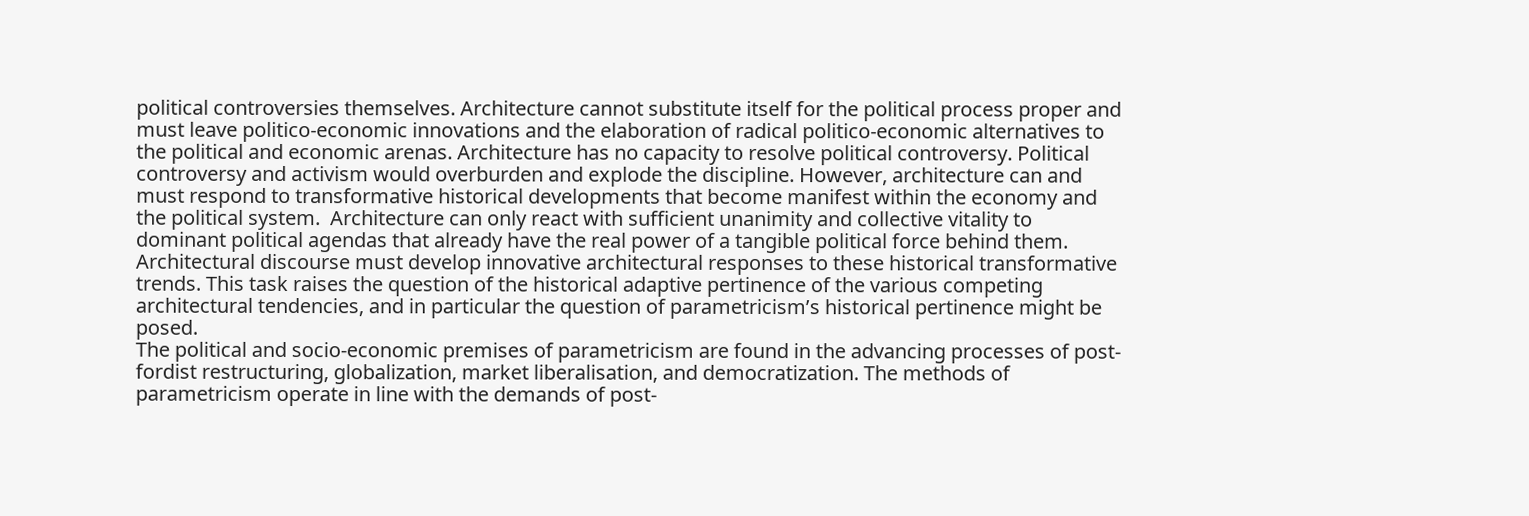political controversies themselves. Architecture cannot substitute itself for the political process proper and must leave politico-economic innovations and the elaboration of radical politico-economic alternatives to the political and economic arenas. Architecture has no capacity to resolve political controversy. Political controversy and activism would overburden and explode the discipline. However, architecture can and must respond to transformative historical developments that become manifest within the economy and the political system.  Architecture can only react with sufficient unanimity and collective vitality to dominant political agendas that already have the real power of a tangible political force behind them. Architectural discourse must develop innovative architectural responses to these historical transformative trends. This task raises the question of the historical adaptive pertinence of the various competing architectural tendencies, and in particular the question of parametricism’s historical pertinence might be posed.
The political and socio-economic premises of parametricism are found in the advancing processes of post-fordist restructuring, globalization, market liberalisation, and democratization. The methods of parametricism operate in line with the demands of post-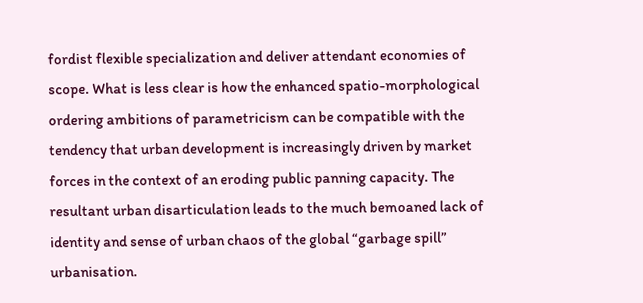fordist flexible specialization and deliver attendant economies of scope. What is less clear is how the enhanced spatio-morphological ordering ambitions of parametricism can be compatible with the tendency that urban development is increasingly driven by market forces in the context of an eroding public panning capacity. The resultant urban disarticulation leads to the much bemoaned lack of identity and sense of urban chaos of the global “garbage spill” urbanisation.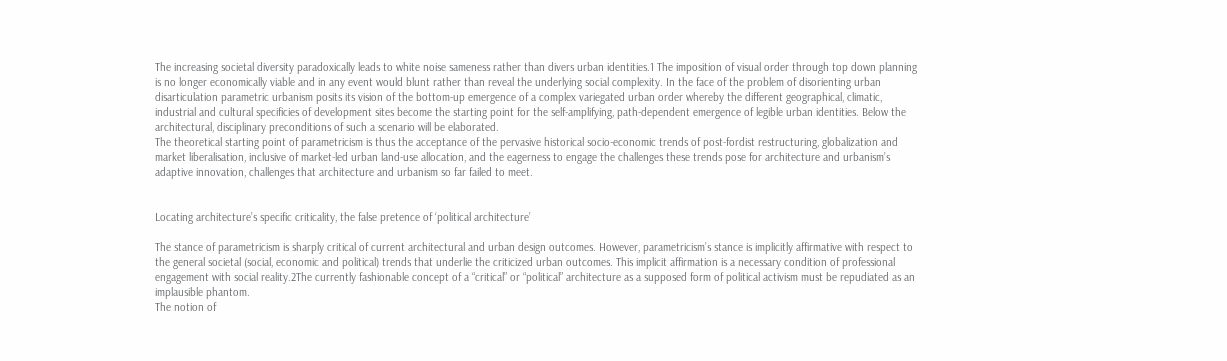The increasing societal diversity paradoxically leads to white noise sameness rather than divers urban identities.1 The imposition of visual order through top down planning is no longer economically viable and in any event would blunt rather than reveal the underlying social complexity. In the face of the problem of disorienting urban disarticulation parametric urbanism posits its vision of the bottom-up emergence of a complex variegated urban order whereby the different geographical, climatic, industrial and cultural specificies of development sites become the starting point for the self-amplifying, path-dependent emergence of legible urban identities. Below the architectural, disciplinary preconditions of such a scenario will be elaborated.
The theoretical starting point of parametricism is thus the acceptance of the pervasive historical socio-economic trends of post-fordist restructuring, globalization and market liberalisation, inclusive of market-led urban land-use allocation, and the eagerness to engage the challenges these trends pose for architecture and urbanism’s adaptive innovation, challenges that architecture and urbanism so far failed to meet.


Locating architecture’s specific criticality, the false pretence of ‘political architecture’

The stance of parametricism is sharply critical of current architectural and urban design outcomes. However, parametricism’s stance is implicitly affirmative with respect to the general societal (social, economic and political) trends that underlie the criticized urban outcomes. This implicit affirmation is a necessary condition of professional engagement with social reality.2The currently fashionable concept of a “critical” or “political” architecture as a supposed form of political activism must be repudiated as an implausible phantom.
The notion of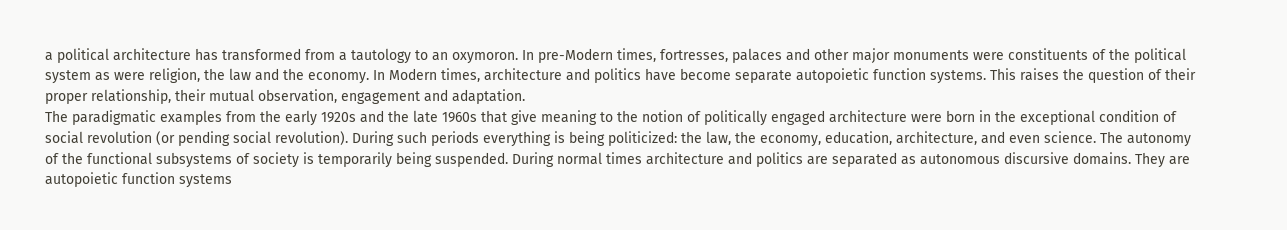a political architecture has transformed from a tautology to an oxymoron. In pre-Modern times, fortresses, palaces and other major monuments were constituents of the political system as were religion, the law and the economy. In Modern times, architecture and politics have become separate autopoietic function systems. This raises the question of their proper relationship, their mutual observation, engagement and adaptation.
The paradigmatic examples from the early 1920s and the late 1960s that give meaning to the notion of politically engaged architecture were born in the exceptional condition of social revolution (or pending social revolution). During such periods everything is being politicized: the law, the economy, education, architecture, and even science. The autonomy of the functional subsystems of society is temporarily being suspended. During normal times architecture and politics are separated as autonomous discursive domains. They are autopoietic function systems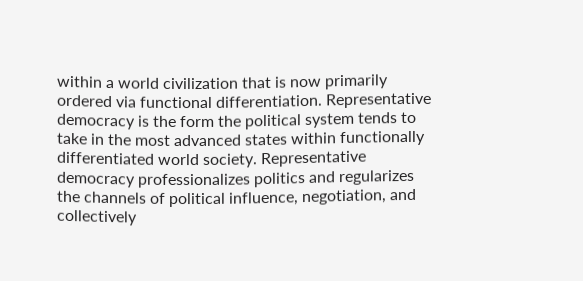within a world civilization that is now primarily ordered via functional differentiation. Representative democracy is the form the political system tends to take in the most advanced states within functionally differentiated world society. Representative democracy professionalizes politics and regularizes the channels of political influence, negotiation, and collectively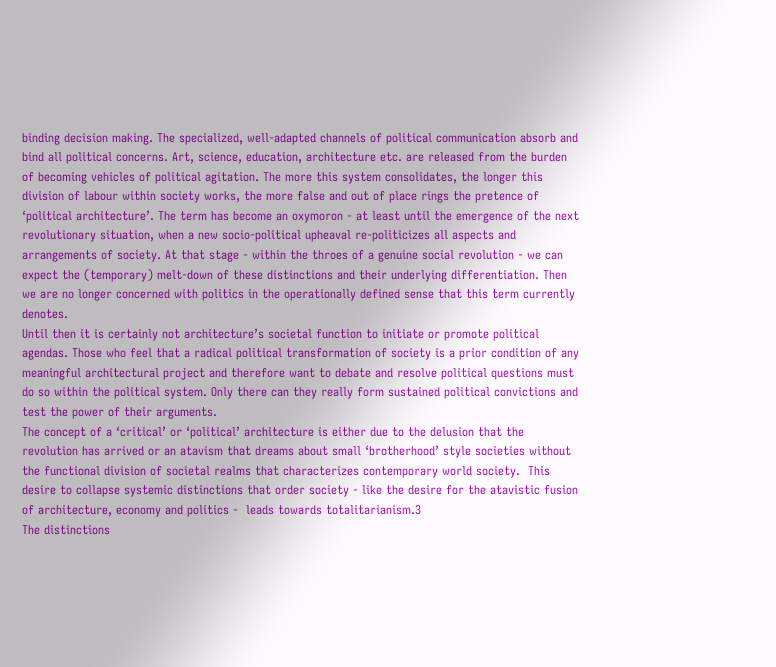binding decision making. The specialized, well-adapted channels of political communication absorb and bind all political concerns. Art, science, education, architecture etc. are released from the burden of becoming vehicles of political agitation. The more this system consolidates, the longer this division of labour within society works, the more false and out of place rings the pretence of ‘political architecture’. The term has become an oxymoron - at least until the emergence of the next revolutionary situation, when a new socio-political upheaval re-politicizes all aspects and arrangements of society. At that stage - within the throes of a genuine social revolution - we can expect the (temporary) melt-down of these distinctions and their underlying differentiation. Then we are no longer concerned with politics in the operationally defined sense that this term currently denotes.
Until then it is certainly not architecture’s societal function to initiate or promote political agendas. Those who feel that a radical political transformation of society is a prior condition of any meaningful architectural project and therefore want to debate and resolve political questions must do so within the political system. Only there can they really form sustained political convictions and test the power of their arguments.
The concept of a ‘critical’ or ‘political’ architecture is either due to the delusion that the revolution has arrived or an atavism that dreams about small ‘brotherhood’ style societies without the functional division of societal realms that characterizes contemporary world society.  This desire to collapse systemic distinctions that order society - like the desire for the atavistic fusion of architecture, economy and politics -  leads towards totalitarianism.3
The distinctions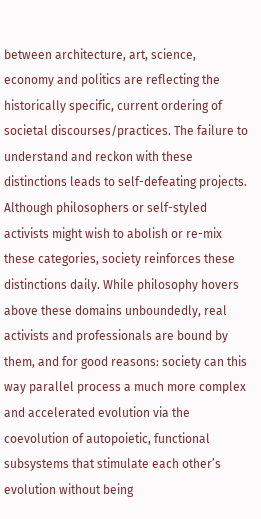between architecture, art, science, economy and politics are reflecting the historically specific, current ordering of societal discourses/practices. The failure to understand and reckon with these distinctions leads to self-defeating projects.  Although philosophers or self-styled activists might wish to abolish or re-mix these categories, society reinforces these distinctions daily. While philosophy hovers above these domains unboundedly, real activists and professionals are bound by them, and for good reasons: society can this way parallel process a much more complex and accelerated evolution via the coevolution of autopoietic, functional subsystems that stimulate each other’s evolution without being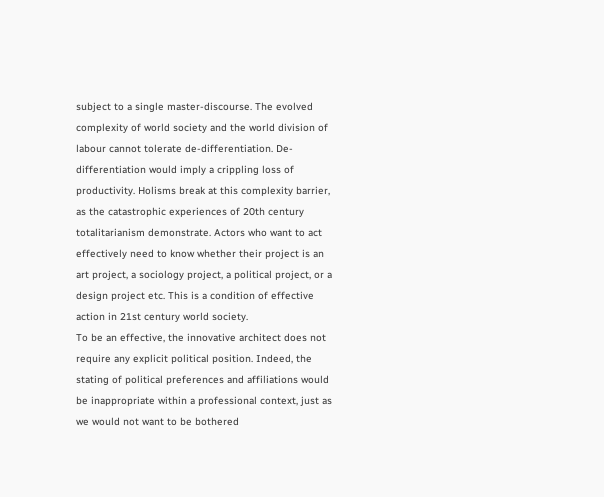subject to a single master-discourse. The evolved complexity of world society and the world division of labour cannot tolerate de-differentiation. De-differentiation would imply a crippling loss of productivity. Holisms break at this complexity barrier, as the catastrophic experiences of 20th century totalitarianism demonstrate. Actors who want to act effectively need to know whether their project is an art project, a sociology project, a political project, or a design project etc. This is a condition of effective action in 21st century world society.
To be an effective, the innovative architect does not require any explicit political position. Indeed, the stating of political preferences and affiliations would be inappropriate within a professional context, just as we would not want to be bothered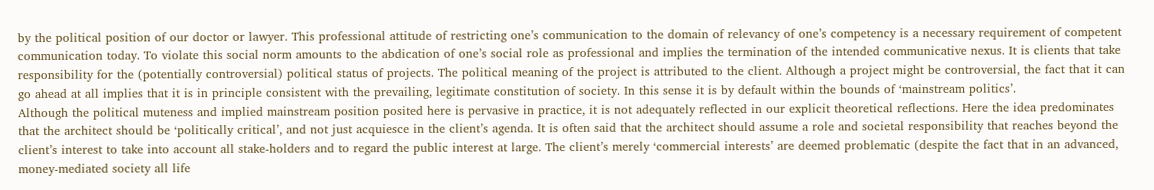by the political position of our doctor or lawyer. This professional attitude of restricting one’s communication to the domain of relevancy of one’s competency is a necessary requirement of competent communication today. To violate this social norm amounts to the abdication of one’s social role as professional and implies the termination of the intended communicative nexus. It is clients that take responsibility for the (potentially controversial) political status of projects. The political meaning of the project is attributed to the client. Although a project might be controversial, the fact that it can go ahead at all implies that it is in principle consistent with the prevailing, legitimate constitution of society. In this sense it is by default within the bounds of ‘mainstream politics’.
Although the political muteness and implied mainstream position posited here is pervasive in practice, it is not adequately reflected in our explicit theoretical reflections. Here the idea predominates that the architect should be ‘politically critical’, and not just acquiesce in the client’s agenda. It is often said that the architect should assume a role and societal responsibility that reaches beyond the client’s interest to take into account all stake-holders and to regard the public interest at large. The client’s merely ‘commercial interests’ are deemed problematic (despite the fact that in an advanced, money-mediated society all life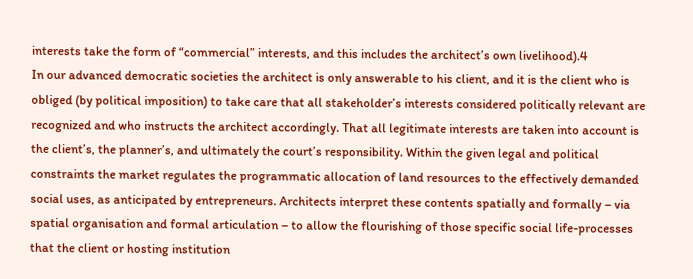interests take the form of “commercial” interests, and this includes the architect’s own livelihood).4
In our advanced democratic societies the architect is only answerable to his client, and it is the client who is obliged (by political imposition) to take care that all stakeholder’s interests considered politically relevant are recognized and who instructs the architect accordingly. That all legitimate interests are taken into account is the client’s, the planner’s, and ultimately the court’s responsibility. Within the given legal and political constraints the market regulates the programmatic allocation of land resources to the effectively demanded social uses, as anticipated by entrepreneurs. Architects interpret these contents spatially and formally – via spatial organisation and formal articulation – to allow the flourishing of those specific social life-processes that the client or hosting institution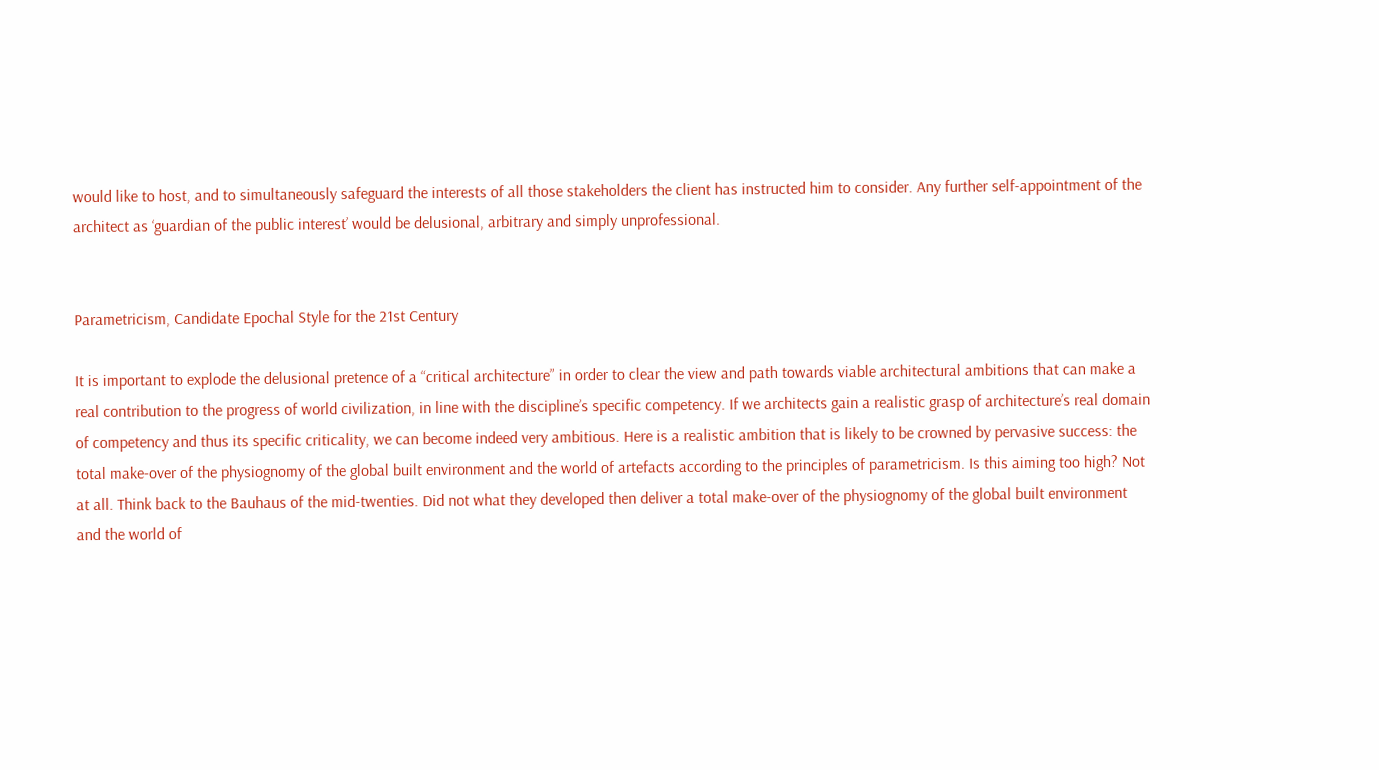would like to host, and to simultaneously safeguard the interests of all those stakeholders the client has instructed him to consider. Any further self-appointment of the architect as ‘guardian of the public interest’ would be delusional, arbitrary and simply unprofessional.


Parametricism, Candidate Epochal Style for the 21st Century

It is important to explode the delusional pretence of a “critical architecture” in order to clear the view and path towards viable architectural ambitions that can make a real contribution to the progress of world civilization, in line with the discipline’s specific competency. If we architects gain a realistic grasp of architecture’s real domain of competency and thus its specific criticality, we can become indeed very ambitious. Here is a realistic ambition that is likely to be crowned by pervasive success: the total make-over of the physiognomy of the global built environment and the world of artefacts according to the principles of parametricism. Is this aiming too high? Not at all. Think back to the Bauhaus of the mid-twenties. Did not what they developed then deliver a total make-over of the physiognomy of the global built environment and the world of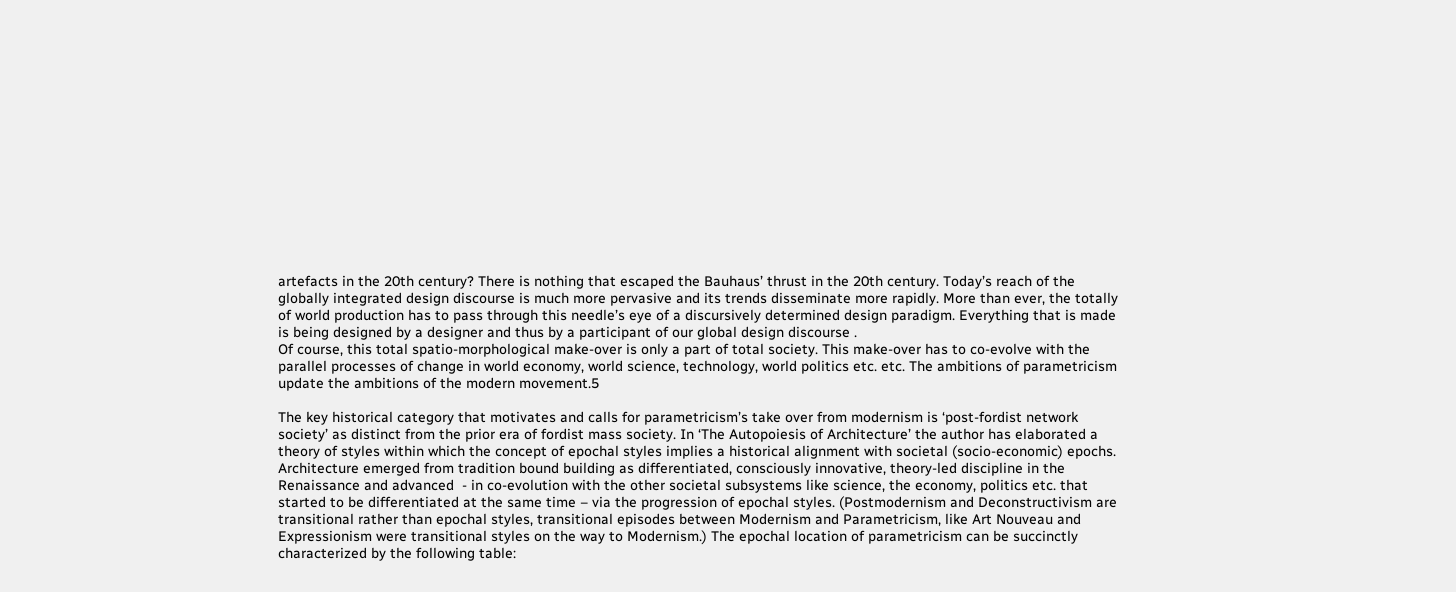artefacts in the 20th century? There is nothing that escaped the Bauhaus’ thrust in the 20th century. Today’s reach of the globally integrated design discourse is much more pervasive and its trends disseminate more rapidly. More than ever, the totally of world production has to pass through this needle’s eye of a discursively determined design paradigm. Everything that is made is being designed by a designer and thus by a participant of our global design discourse .
Of course, this total spatio-morphological make-over is only a part of total society. This make-over has to co-evolve with the parallel processes of change in world economy, world science, technology, world politics etc. etc. The ambitions of parametricism update the ambitions of the modern movement.5

The key historical category that motivates and calls for parametricism’s take over from modernism is ‘post-fordist network society’ as distinct from the prior era of fordist mass society. In ‘The Autopoiesis of Architecture’ the author has elaborated a theory of styles within which the concept of epochal styles implies a historical alignment with societal (socio-economic) epochs. Architecture emerged from tradition bound building as differentiated, consciously innovative, theory-led discipline in the Renaissance and advanced  - in co-evolution with the other societal subsystems like science, the economy, politics etc. that started to be differentiated at the same time – via the progression of epochal styles. (Postmodernism and Deconstructivism are transitional rather than epochal styles, transitional episodes between Modernism and Parametricism, like Art Nouveau and Expressionism were transitional styles on the way to Modernism.) The epochal location of parametricism can be succinctly characterized by the following table: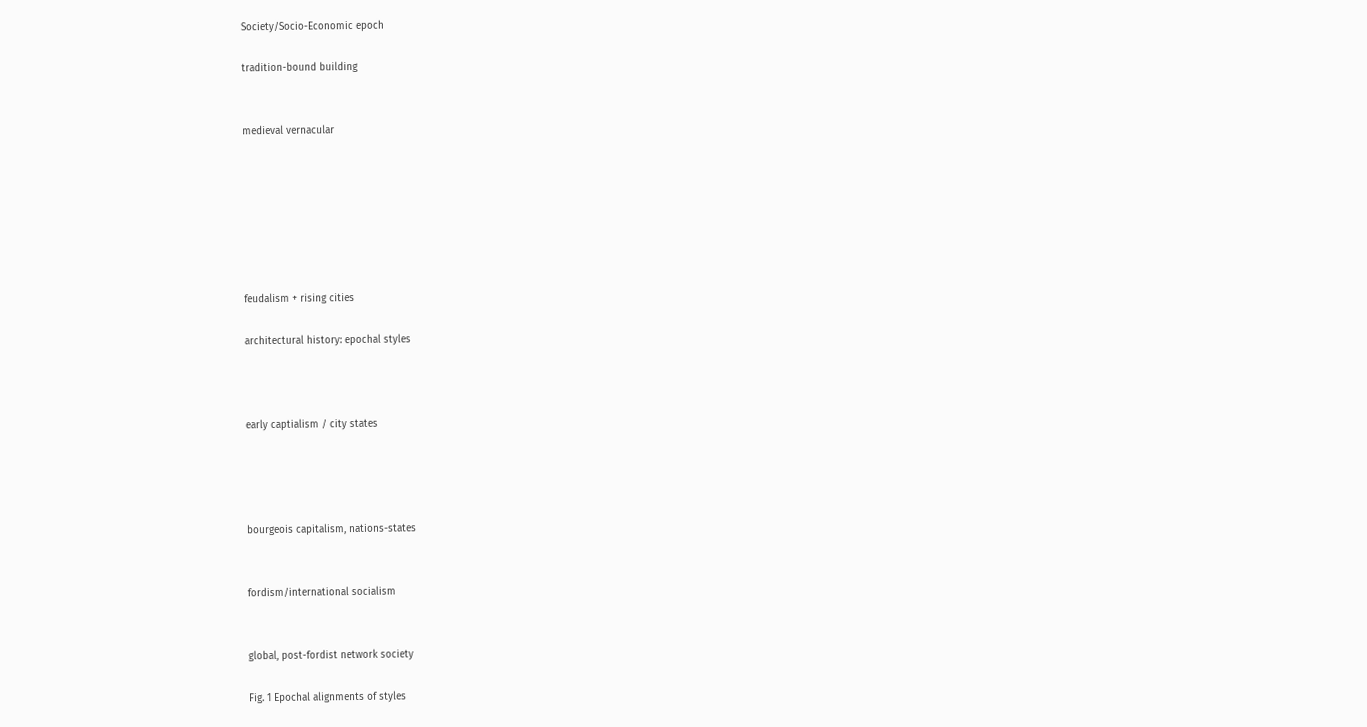Society/Socio-Economic epoch

tradition-bound building


medieval vernacular







feudalism + rising cities

architectural history: epochal styles



early captialism / city states




bourgeois capitalism, nations-states


fordism/international socialism


global, post-fordist network society

Fig. 1 Epochal alignments of styles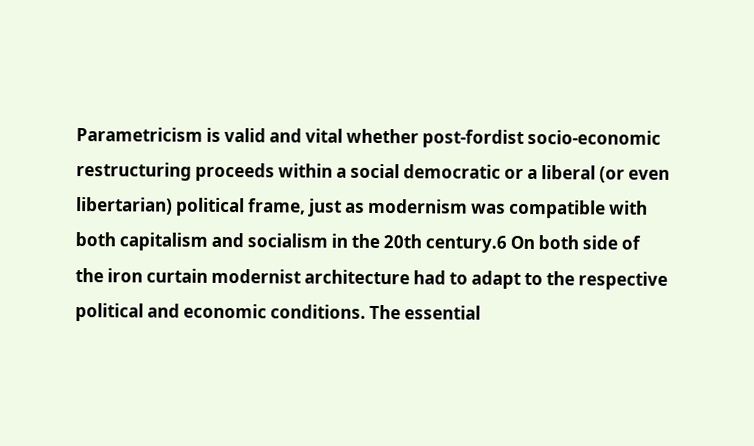Parametricism is valid and vital whether post-fordist socio-economic restructuring proceeds within a social democratic or a liberal (or even libertarian) political frame, just as modernism was compatible with both capitalism and socialism in the 20th century.6 On both side of the iron curtain modernist architecture had to adapt to the respective political and economic conditions. The essential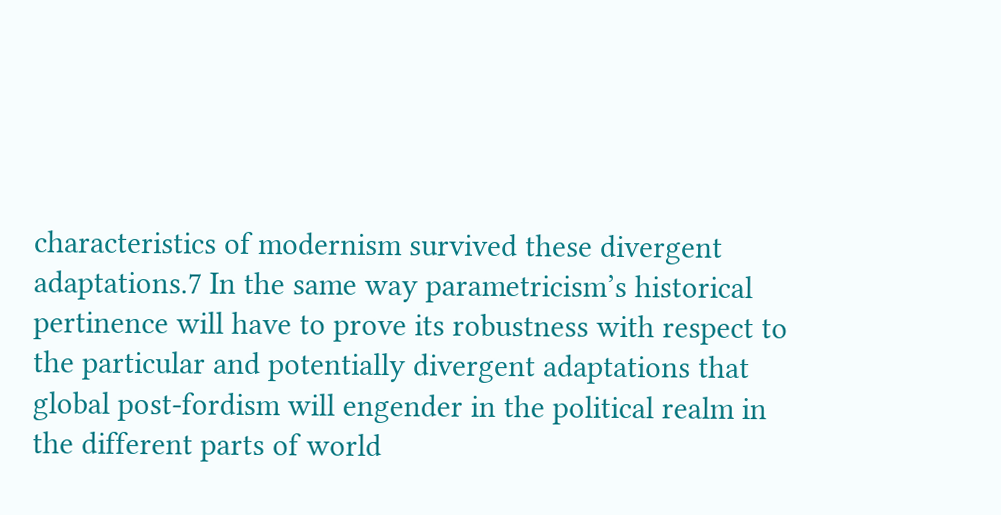characteristics of modernism survived these divergent adaptations.7 In the same way parametricism’s historical pertinence will have to prove its robustness with respect to the particular and potentially divergent adaptations that global post-fordism will engender in the political realm in the different parts of world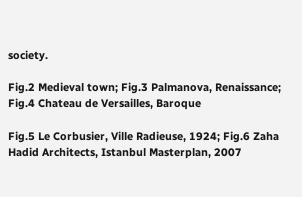society.

Fig.2 Medieval town; Fig.3 Palmanova, Renaissance; Fig.4 Chateau de Versailles, Baroque

Fig.5 Le Corbusier, Ville Radieuse, 1924; Fig.6 Zaha Hadid Architects, Istanbul Masterplan, 2007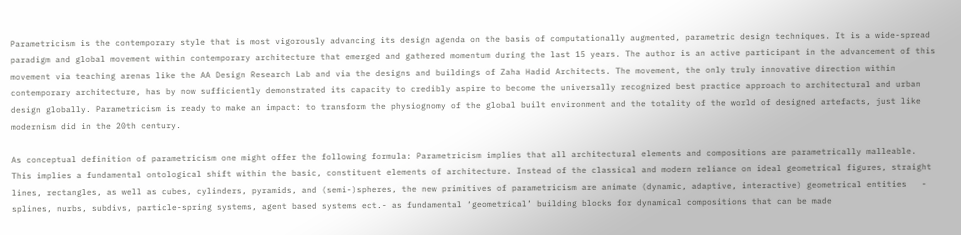Parametricism is the contemporary style that is most vigorously advancing its design agenda on the basis of computationally augmented, parametric design techniques. It is a wide-spread paradigm and global movement within contemporary architecture that emerged and gathered momentum during the last 15 years. The author is an active participant in the advancement of this movement via teaching arenas like the AA Design Research Lab and via the designs and buildings of Zaha Hadid Architects. The movement, the only truly innovative direction within contemporary architecture, has by now sufficiently demonstrated its capacity to credibly aspire to become the universally recognized best practice approach to architectural and urban design globally. Parametricism is ready to make an impact: to transform the physiognomy of the global built environment and the totality of the world of designed artefacts, just like modernism did in the 20th century.

As conceptual definition of parametricism one might offer the following formula: Parametricism implies that all architectural elements and compositions are parametrically malleable.  This implies a fundamental ontological shift within the basic, constituent elements of architecture. Instead of the classical and modern reliance on ideal geometrical figures, straight lines, rectangles, as well as cubes, cylinders, pyramids, and (semi-)spheres, the new primitives of parametricism are animate (dynamic, adaptive, interactive) geometrical entities   - splines, nurbs, subdivs, particle-spring systems, agent based systems ect.- as fundamental ‘geometrical’ building blocks for dynamical compositions that can be made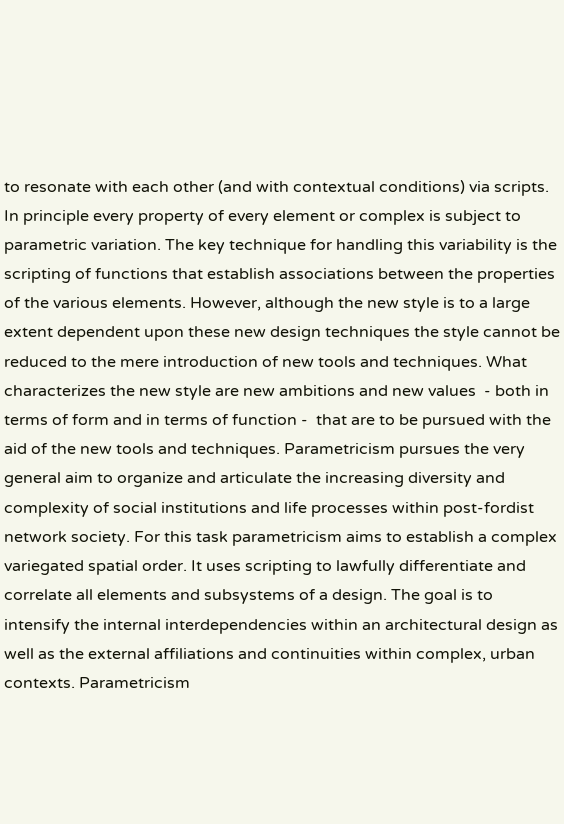to resonate with each other (and with contextual conditions) via scripts.
In principle every property of every element or complex is subject to parametric variation. The key technique for handling this variability is the scripting of functions that establish associations between the properties of the various elements. However, although the new style is to a large extent dependent upon these new design techniques the style cannot be reduced to the mere introduction of new tools and techniques. What characterizes the new style are new ambitions and new values  - both in terms of form and in terms of function -  that are to be pursued with the aid of the new tools and techniques. Parametricism pursues the very general aim to organize and articulate the increasing diversity and complexity of social institutions and life processes within post-fordist network society. For this task parametricism aims to establish a complex variegated spatial order. It uses scripting to lawfully differentiate and correlate all elements and subsystems of a design. The goal is to intensify the internal interdependencies within an architectural design as well as the external affiliations and continuities within complex, urban contexts. Parametricism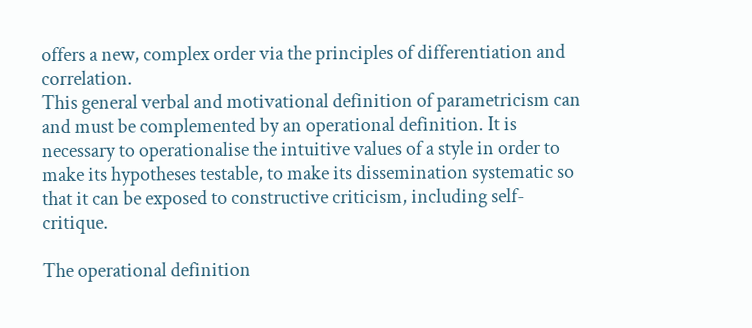offers a new, complex order via the principles of differentiation and correlation.
This general verbal and motivational definition of parametricism can and must be complemented by an operational definition. It is necessary to operationalise the intuitive values of a style in order to make its hypotheses testable, to make its dissemination systematic so that it can be exposed to constructive criticism, including self-critique.

The operational definition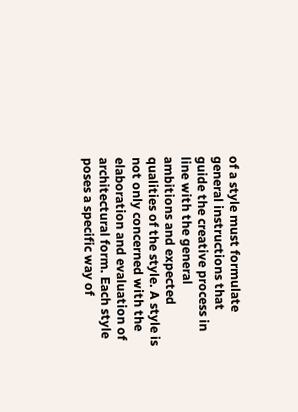of a style must formulate general instructions that guide the creative process in line with the general ambitions and expected qualities of the style. A style is not only concerned with the elaboration and evaluation of architectural form. Each style poses a specific way of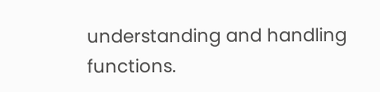understanding and handling functions.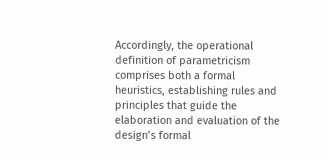Accordingly, the operational definition of parametricism comprises both a formal heuristics, establishing rules and principles that guide the elaboration and evaluation of the design’s formal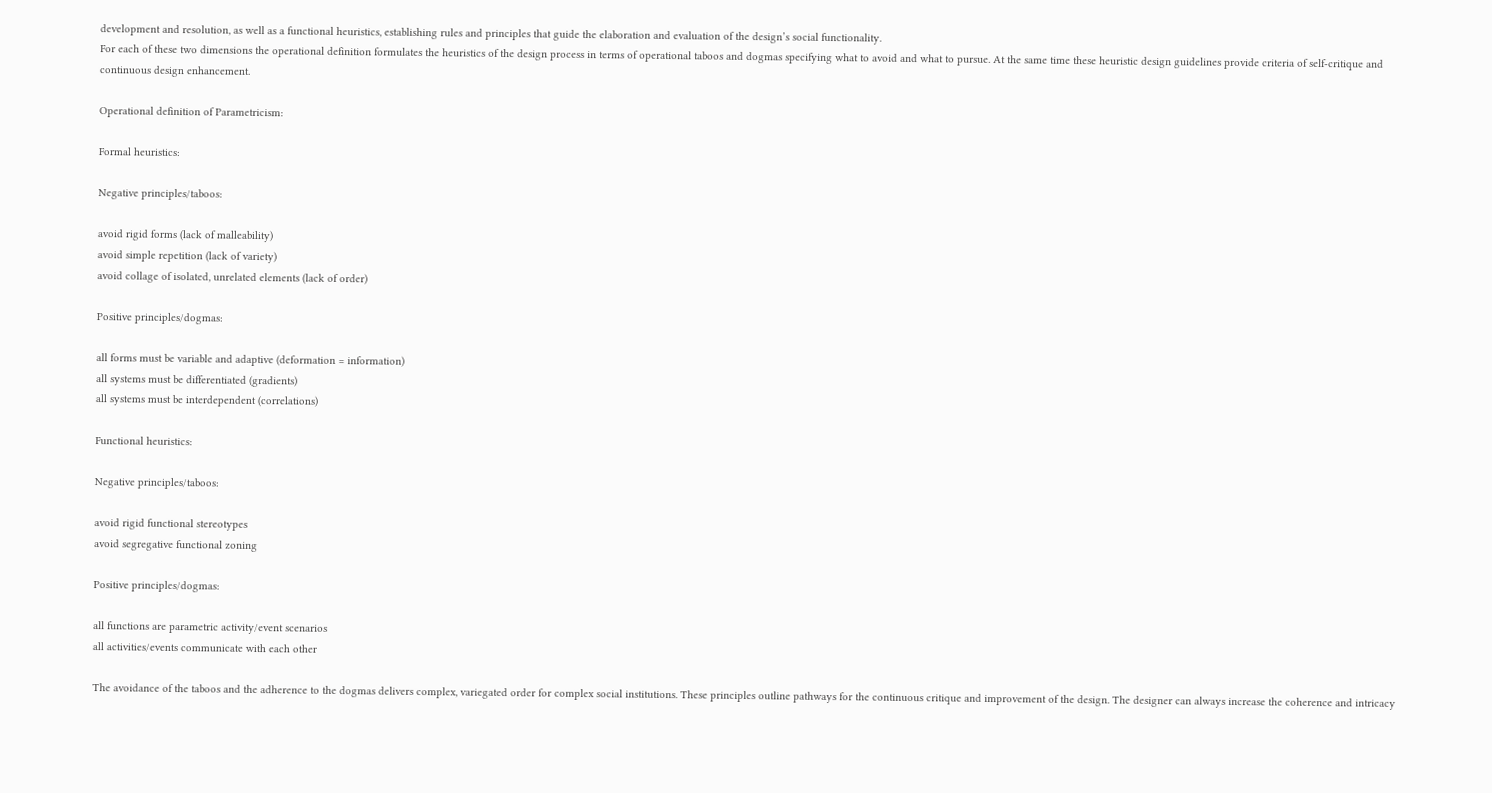development and resolution, as well as a functional heuristics, establishing rules and principles that guide the elaboration and evaluation of the design’s social functionality.
For each of these two dimensions the operational definition formulates the heuristics of the design process in terms of operational taboos and dogmas specifying what to avoid and what to pursue. At the same time these heuristic design guidelines provide criteria of self-critique and continuous design enhancement.

Operational definition of Parametricism:

Formal heuristics:

Negative principles/taboos:

avoid rigid forms (lack of malleability)
avoid simple repetition (lack of variety)
avoid collage of isolated, unrelated elements (lack of order)

Positive principles/dogmas:

all forms must be variable and adaptive (deformation = information)
all systems must be differentiated (gradients)
all systems must be interdependent (correlations)

Functional heuristics:

Negative principles/taboos:

avoid rigid functional stereotypes
avoid segregative functional zoning

Positive principles/dogmas:

all functions are parametric activity/event scenarios
all activities/events communicate with each other

The avoidance of the taboos and the adherence to the dogmas delivers complex, variegated order for complex social institutions. These principles outline pathways for the continuous critique and improvement of the design. The designer can always increase the coherence and intricacy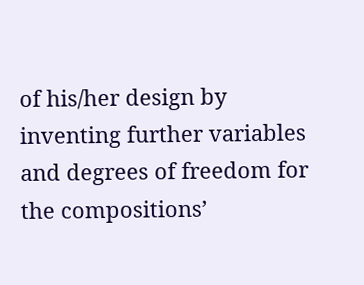of his/her design by inventing further variables and degrees of freedom for the compositions’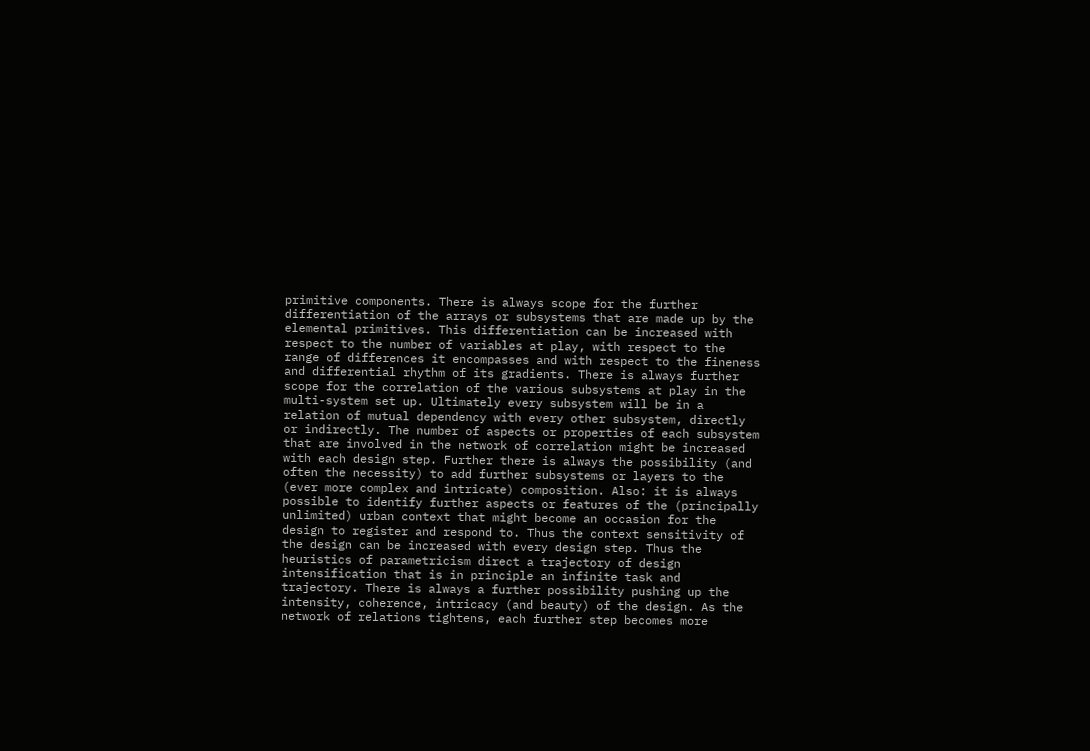primitive components. There is always scope for the further differentiation of the arrays or subsystems that are made up by the elemental primitives. This differentiation can be increased with respect to the number of variables at play, with respect to the range of differences it encompasses and with respect to the fineness and differential rhythm of its gradients. There is always further scope for the correlation of the various subsystems at play in the multi-system set up. Ultimately every subsystem will be in a relation of mutual dependency with every other subsystem, directly or indirectly. The number of aspects or properties of each subsystem that are involved in the network of correlation might be increased with each design step. Further there is always the possibility (and often the necessity) to add further subsystems or layers to the (ever more complex and intricate) composition. Also: it is always possible to identify further aspects or features of the (principally unlimited) urban context that might become an occasion for the design to register and respond to. Thus the context sensitivity of the design can be increased with every design step. Thus the heuristics of parametricism direct a trajectory of design intensification that is in principle an infinite task and trajectory. There is always a further possibility pushing up the intensity, coherence, intricacy (and beauty) of the design. As the network of relations tightens, each further step becomes more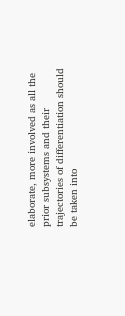elaborate, more involved as all the prior subsystems and their trajectories of differentiation should be taken into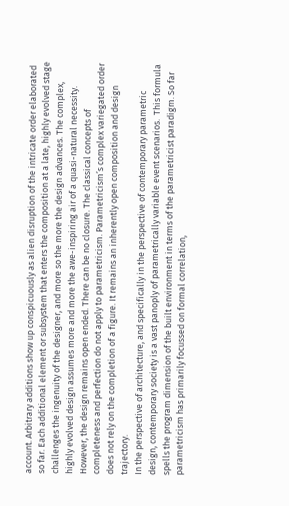account. Arbitrary additions show up conspicuously as alien disruption of the intricate order elaborated so far. Each additional element or subsystem that enters the composition at a late, highly evolved stage challenges the ingenuity of the designer, and more so the more the design advances. The complex, highly evolved design assumes more and more the awe-inspiring air of a quasi-natural necessity. However, the design remains open ended. There can be no closure. The classical concepts of completeness and perfection do not apply to parametricism. Parametricism’s complex variegated order does not rely on the completion of a figure. It remains an inherently open composition and design trajectory.
In the perspective of architecture, and specifically in the perspective of contemporary parametric design, contemporary society is a vast panoply of parametrically variable event scenarios.  This formula spells the program dimension of the built environment in terms of the parametricist paradigm. So far parametricism has primarily focussed on formal correlation,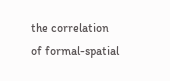the correlation of formal-spatial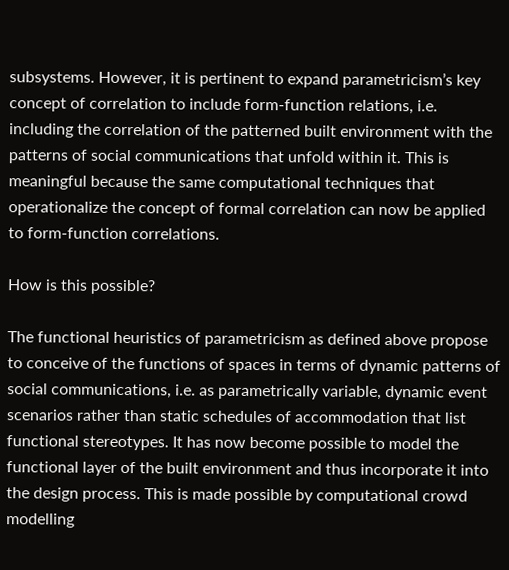subsystems. However, it is pertinent to expand parametricism’s key concept of correlation to include form-function relations, i.e. including the correlation of the patterned built environment with the patterns of social communications that unfold within it. This is meaningful because the same computational techniques that operationalize the concept of formal correlation can now be applied to form-function correlations.

How is this possible?

The functional heuristics of parametricism as defined above propose to conceive of the functions of spaces in terms of dynamic patterns of social communications, i.e. as parametrically variable, dynamic event scenarios rather than static schedules of accommodation that list functional stereotypes. It has now become possible to model the functional layer of the built environment and thus incorporate it into the design process. This is made possible by computational crowd modelling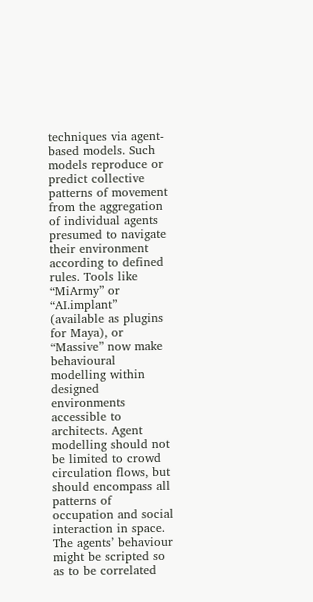techniques via agent-based models. Such models reproduce or predict collective patterns of movement from the aggregation of individual agents presumed to navigate their environment according to defined rules. Tools like “MiArmy” or “AI.implant” (available as plugins for Maya), or “Massive” now make behavioural modelling within designed environments accessible to architects. Agent modelling should not be limited to crowd circulation flows, but should encompass all patterns of occupation and social interaction in space. The agents’ behaviour might be scripted so as to be correlated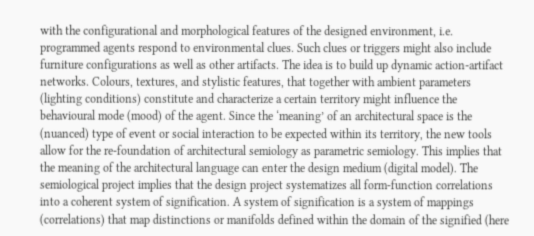with the configurational and morphological features of the designed environment, i.e. programmed agents respond to environmental clues. Such clues or triggers might also include furniture configurations as well as other artifacts. The idea is to build up dynamic action-artifact networks. Colours, textures, and stylistic features, that together with ambient parameters (lighting conditions) constitute and characterize a certain territory might influence the behavioural mode (mood) of the agent. Since the ‘meaning’ of an architectural space is the (nuanced) type of event or social interaction to be expected within its territory, the new tools allow for the re-foundation of architectural semiology as parametric semiology. This implies that the meaning of the architectural language can enter the design medium (digital model). The semiological project implies that the design project systematizes all form-function correlations into a coherent system of signification. A system of signification is a system of mappings (correlations) that map distinctions or manifolds defined within the domain of the signified (here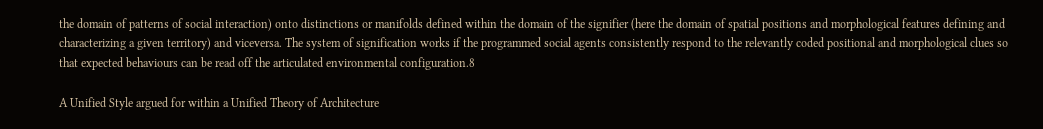the domain of patterns of social interaction) onto distinctions or manifolds defined within the domain of the signifier (here the domain of spatial positions and morphological features defining and characterizing a given territory) and viceversa. The system of signification works if the programmed social agents consistently respond to the relevantly coded positional and morphological clues so that expected behaviours can be read off the articulated environmental configuration.8

A Unified Style argued for within a Unified Theory of Architecture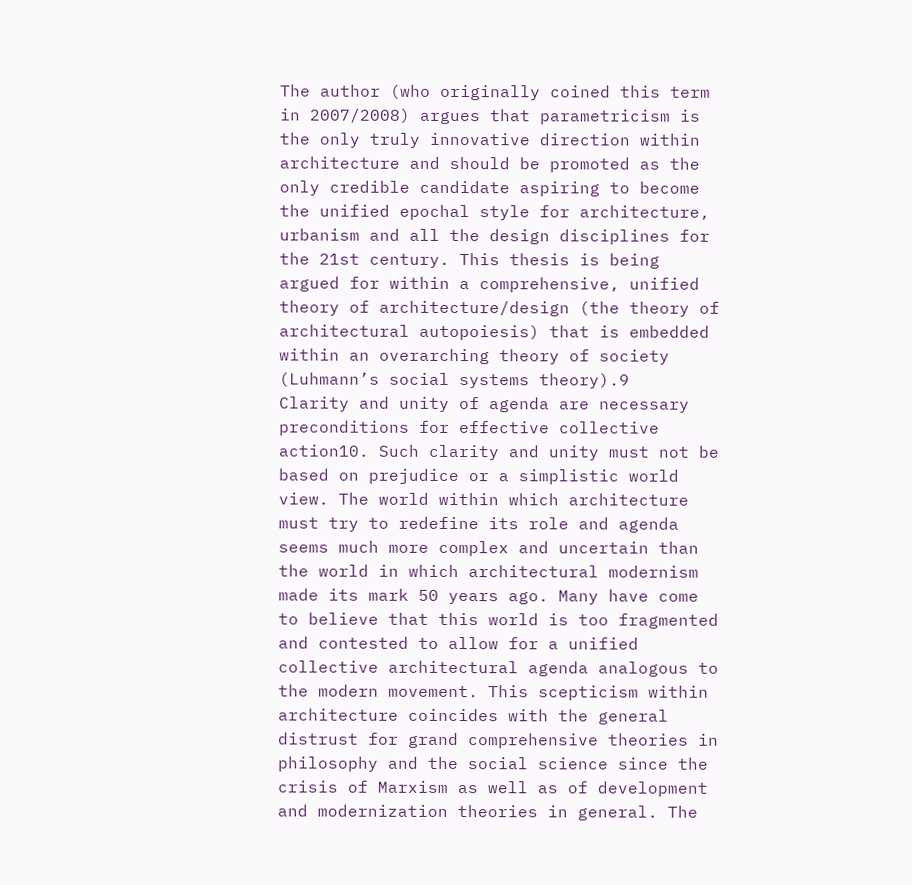The author (who originally coined this term in 2007/2008) argues that parametricism is the only truly innovative direction within architecture and should be promoted as the only credible candidate aspiring to become the unified epochal style for architecture, urbanism and all the design disciplines for the 21st century. This thesis is being argued for within a comprehensive, unified theory of architecture/design (the theory of architectural autopoiesis) that is embedded within an overarching theory of society (Luhmann’s social systems theory).9
Clarity and unity of agenda are necessary preconditions for effective collective action10. Such clarity and unity must not be based on prejudice or a simplistic world view. The world within which architecture must try to redefine its role and agenda seems much more complex and uncertain than the world in which architectural modernism made its mark 50 years ago. Many have come to believe that this world is too fragmented and contested to allow for a unified collective architectural agenda analogous to the modern movement. This scepticism within architecture coincides with the general distrust for grand comprehensive theories in philosophy and the social science since the crisis of Marxism as well as of development and modernization theories in general. The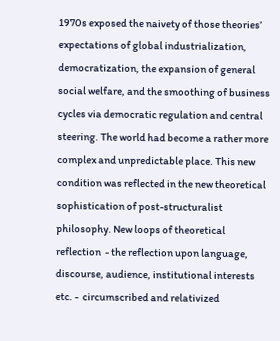1970s exposed the naivety of those theories’ expectations of global industrialization, democratization, the expansion of general social welfare, and the smoothing of business cycles via democratic regulation and central steering. The world had become a rather more complex and unpredictable place. This new condition was reflected in the new theoretical sophistication of post-structuralist philosophy. New loops of theoretical reflection  - the reflection upon language, discourse, audience, institutional interests etc. -  circumscribed and relativized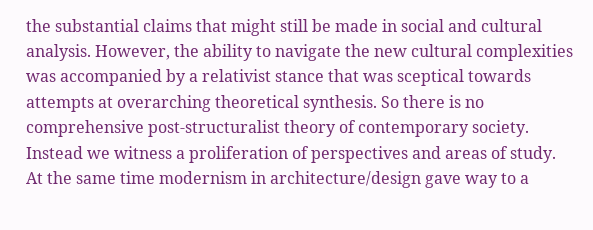the substantial claims that might still be made in social and cultural analysis. However, the ability to navigate the new cultural complexities was accompanied by a relativist stance that was sceptical towards attempts at overarching theoretical synthesis. So there is no comprehensive post-structuralist theory of contemporary society. Instead we witness a proliferation of perspectives and areas of study. At the same time modernism in architecture/design gave way to a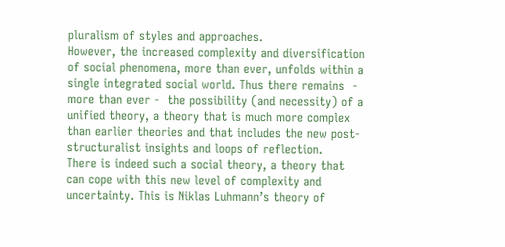pluralism of styles and approaches.
However, the increased complexity and diversification of social phenomena, more than ever, unfolds within a single integrated social world. Thus there remains  - more than ever -  the possibility (and necessity) of a unified theory, a theory that is much more complex than earlier theories and that includes the new post-structuralist insights and loops of reflection.
There is indeed such a social theory, a theory that can cope with this new level of complexity and uncertainty. This is Niklas Luhmann’s theory of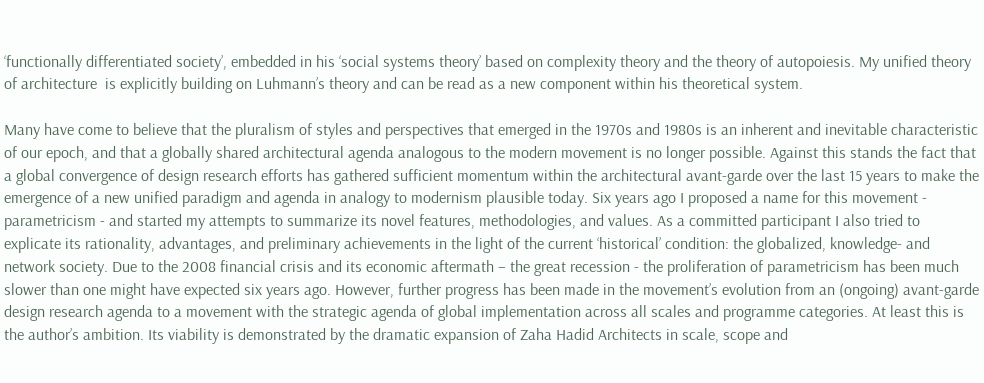‘functionally differentiated society’, embedded in his ‘social systems theory’ based on complexity theory and the theory of autopoiesis. My unified theory of architecture  is explicitly building on Luhmann’s theory and can be read as a new component within his theoretical system.

Many have come to believe that the pluralism of styles and perspectives that emerged in the 1970s and 1980s is an inherent and inevitable characteristic of our epoch, and that a globally shared architectural agenda analogous to the modern movement is no longer possible. Against this stands the fact that a global convergence of design research efforts has gathered sufficient momentum within the architectural avant-garde over the last 15 years to make the emergence of a new unified paradigm and agenda in analogy to modernism plausible today. Six years ago I proposed a name for this movement - parametricism - and started my attempts to summarize its novel features, methodologies, and values. As a committed participant I also tried to explicate its rationality, advantages, and preliminary achievements in the light of the current ‘historical’ condition: the globalized, knowledge- and network society. Due to the 2008 financial crisis and its economic aftermath – the great recession - the proliferation of parametricism has been much slower than one might have expected six years ago. However, further progress has been made in the movement’s evolution from an (ongoing) avant-garde design research agenda to a movement with the strategic agenda of global implementation across all scales and programme categories. At least this is the author’s ambition. Its viability is demonstrated by the dramatic expansion of Zaha Hadid Architects in scale, scope and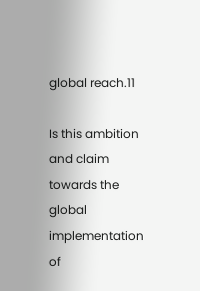global reach.11

Is this ambition and claim towards the global implementation of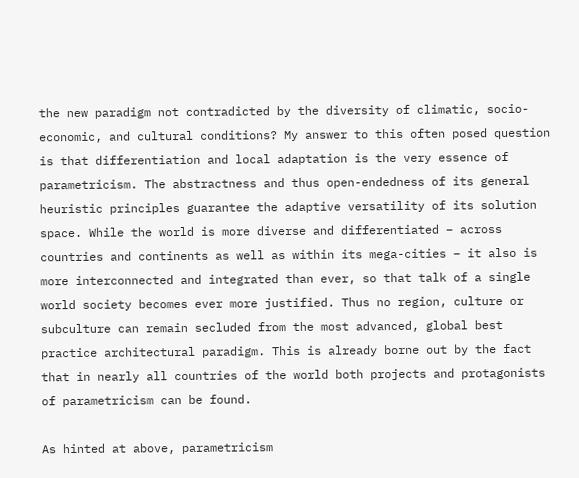the new paradigm not contradicted by the diversity of climatic, socio-economic, and cultural conditions? My answer to this often posed question is that differentiation and local adaptation is the very essence of parametricism. The abstractness and thus open-endedness of its general heuristic principles guarantee the adaptive versatility of its solution space. While the world is more diverse and differentiated – across countries and continents as well as within its mega-cities – it also is more interconnected and integrated than ever, so that talk of a single world society becomes ever more justified. Thus no region, culture or subculture can remain secluded from the most advanced, global best practice architectural paradigm. This is already borne out by the fact that in nearly all countries of the world both projects and protagonists of parametricism can be found.

As hinted at above, parametricism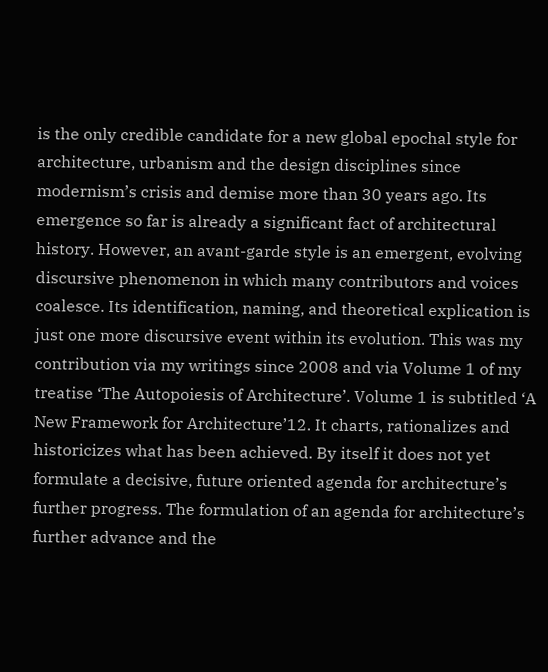is the only credible candidate for a new global epochal style for architecture, urbanism and the design disciplines since modernism’s crisis and demise more than 30 years ago. Its emergence so far is already a significant fact of architectural history. However, an avant-garde style is an emergent, evolving discursive phenomenon in which many contributors and voices coalesce. Its identification, naming, and theoretical explication is just one more discursive event within its evolution. This was my contribution via my writings since 2008 and via Volume 1 of my treatise ‘The Autopoiesis of Architecture’. Volume 1 is subtitled ‘A New Framework for Architecture’12. It charts, rationalizes and historicizes what has been achieved. By itself it does not yet formulate a decisive, future oriented agenda for architecture’s further progress. The formulation of an agenda for architecture’s further advance and the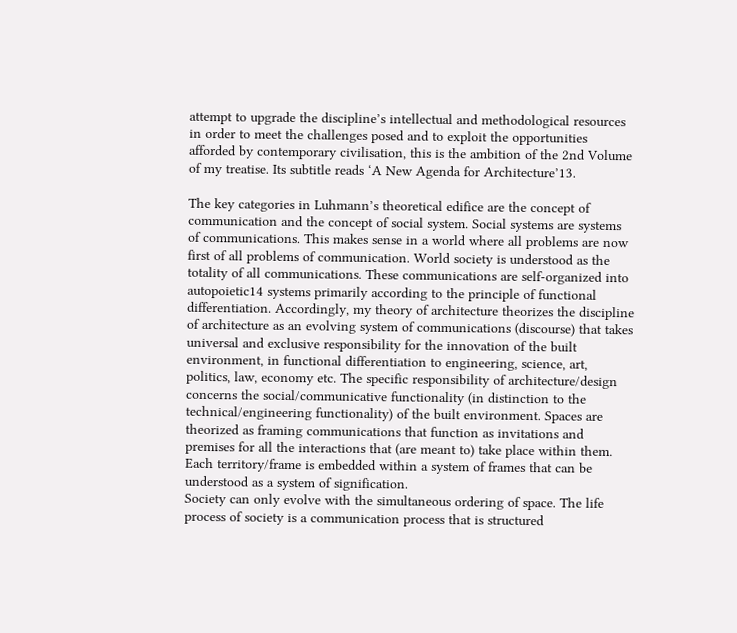attempt to upgrade the discipline’s intellectual and methodological resources in order to meet the challenges posed and to exploit the opportunities afforded by contemporary civilisation, this is the ambition of the 2nd Volume of my treatise. Its subtitle reads ‘A New Agenda for Architecture’13.

The key categories in Luhmann’s theoretical edifice are the concept of communication and the concept of social system. Social systems are systems of communications. This makes sense in a world where all problems are now first of all problems of communication. World society is understood as the totality of all communications. These communications are self-organized into autopoietic14 systems primarily according to the principle of functional differentiation. Accordingly, my theory of architecture theorizes the discipline of architecture as an evolving system of communications (discourse) that takes universal and exclusive responsibility for the innovation of the built environment, in functional differentiation to engineering, science, art, politics, law, economy etc. The specific responsibility of architecture/design concerns the social/communicative functionality (in distinction to the technical/engineering functionality) of the built environment. Spaces are theorized as framing communications that function as invitations and premises for all the interactions that (are meant to) take place within them. Each territory/frame is embedded within a system of frames that can be understood as a system of signification.
Society can only evolve with the simultaneous ordering of space. The life process of society is a communication process that is structured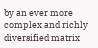by an ever more complex and richly diversified matrix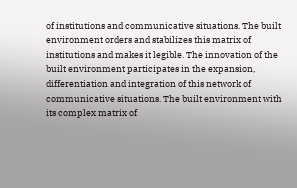of institutions and communicative situations. The built environment orders and stabilizes this matrix of institutions and makes it legible. The innovation of the built environment participates in the expansion, differentiation and integration of this network of communicative situations. The built environment with its complex matrix of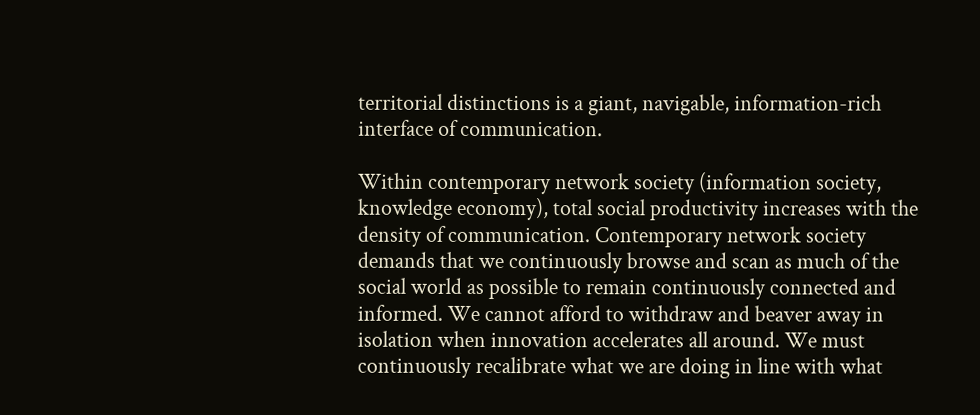territorial distinctions is a giant, navigable, information-rich interface of communication.

Within contemporary network society (information society, knowledge economy), total social productivity increases with the density of communication. Contemporary network society demands that we continuously browse and scan as much of the social world as possible to remain continuously connected and informed. We cannot afford to withdraw and beaver away in isolation when innovation accelerates all around. We must continuously recalibrate what we are doing in line with what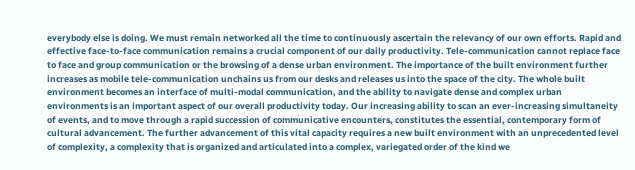everybody else is doing. We must remain networked all the time to continuously ascertain the relevancy of our own efforts. Rapid and effective face-to-face communication remains a crucial component of our daily productivity. Tele-communication cannot replace face to face and group communication or the browsing of a dense urban environment. The importance of the built environment further increases as mobile tele-communication unchains us from our desks and releases us into the space of the city. The whole built environment becomes an interface of multi-modal communication, and the ability to navigate dense and complex urban environments is an important aspect of our overall productivity today. Our increasing ability to scan an ever-increasing simultaneity of events, and to move through a rapid succession of communicative encounters, constitutes the essential, contemporary form of cultural advancement. The further advancement of this vital capacity requires a new built environment with an unprecedented level of complexity, a complexity that is organized and articulated into a complex, variegated order of the kind we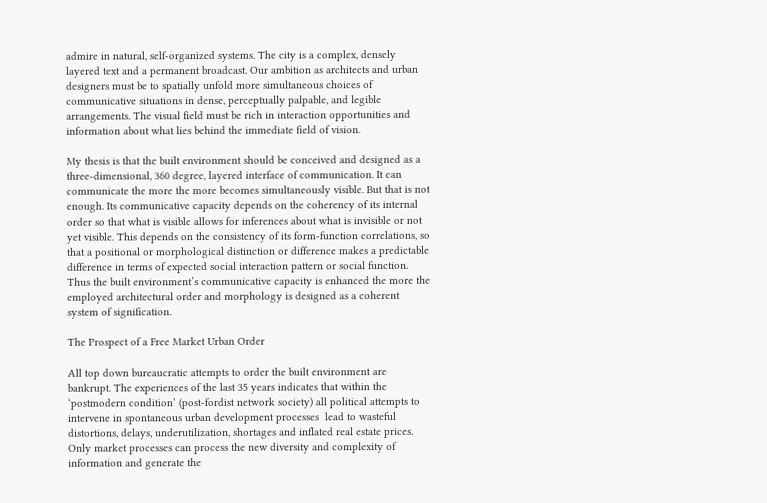admire in natural, self-organized systems. The city is a complex, densely layered text and a permanent broadcast. Our ambition as architects and urban designers must be to spatially unfold more simultaneous choices of communicative situations in dense, perceptually palpable, and legible arrangements. The visual field must be rich in interaction opportunities and information about what lies behind the immediate field of vision.

My thesis is that the built environment should be conceived and designed as a three-dimensional, 360 degree, layered interface of communication. It can communicate the more the more becomes simultaneously visible. But that is not enough. Its communicative capacity depends on the coherency of its internal order so that what is visible allows for inferences about what is invisible or not yet visible. This depends on the consistency of its form-function correlations, so that a positional or morphological distinction or difference makes a predictable difference in terms of expected social interaction pattern or social function. Thus the built environment’s communicative capacity is enhanced the more the employed architectural order and morphology is designed as a coherent system of signification.

The Prospect of a Free Market Urban Order

All top down bureaucratic attempts to order the built environment are bankrupt. The experiences of the last 35 years indicates that within the ‘postmodern condition’ (post-fordist network society) all political attempts to intervene in spontaneous urban development processes  lead to wasteful distortions, delays, underutilization, shortages and inflated real estate prices. Only market processes can process the new diversity and complexity of information and generate the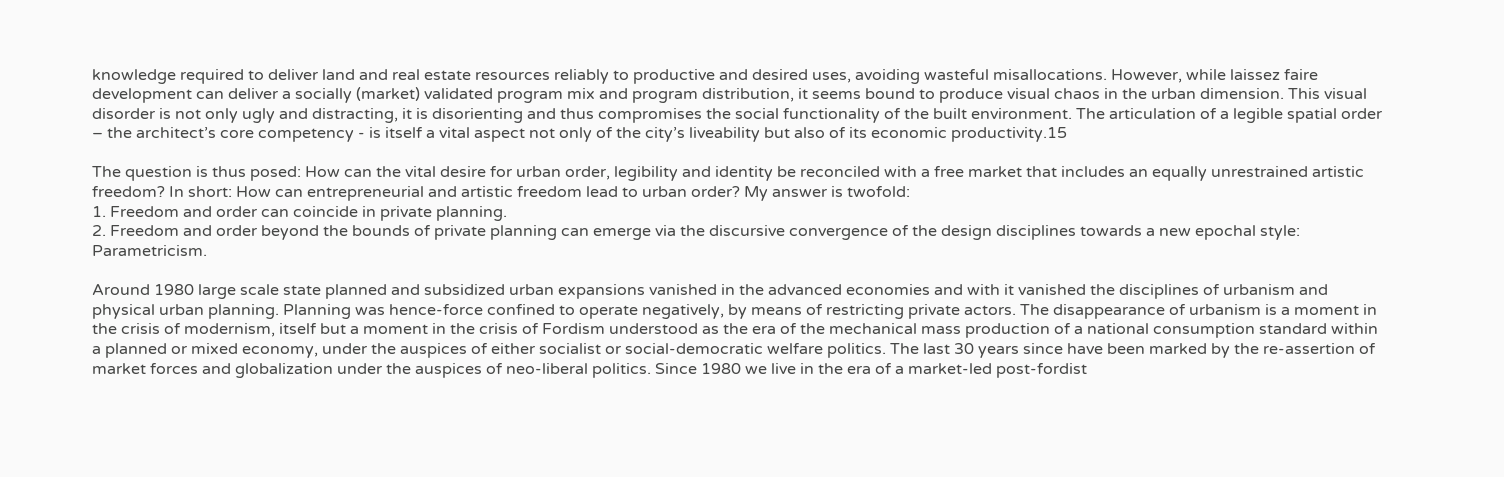knowledge required to deliver land and real estate resources reliably to productive and desired uses, avoiding wasteful misallocations. However, while laissez faire development can deliver a socially (market) validated program mix and program distribution, it seems bound to produce visual chaos in the urban dimension. This visual disorder is not only ugly and distracting, it is disorienting and thus compromises the social functionality of the built environment. The articulation of a legible spatial order – the architect’s core competency - is itself a vital aspect not only of the city’s liveability but also of its economic productivity.15

The question is thus posed: How can the vital desire for urban order, legibility and identity be reconciled with a free market that includes an equally unrestrained artistic freedom? In short: How can entrepreneurial and artistic freedom lead to urban order? My answer is twofold:
1. Freedom and order can coincide in private planning.
2. Freedom and order beyond the bounds of private planning can emerge via the discursive convergence of the design disciplines towards a new epochal style: Parametricism.

Around 1980 large scale state planned and subsidized urban expansions vanished in the advanced economies and with it vanished the disciplines of urbanism and physical urban planning. Planning was hence-force confined to operate negatively, by means of restricting private actors. The disappearance of urbanism is a moment in the crisis of modernism, itself but a moment in the crisis of Fordism understood as the era of the mechanical mass production of a national consumption standard within a planned or mixed economy, under the auspices of either socialist or social-democratic welfare politics. The last 30 years since have been marked by the re-assertion of market forces and globalization under the auspices of neo-liberal politics. Since 1980 we live in the era of a market-led post-fordist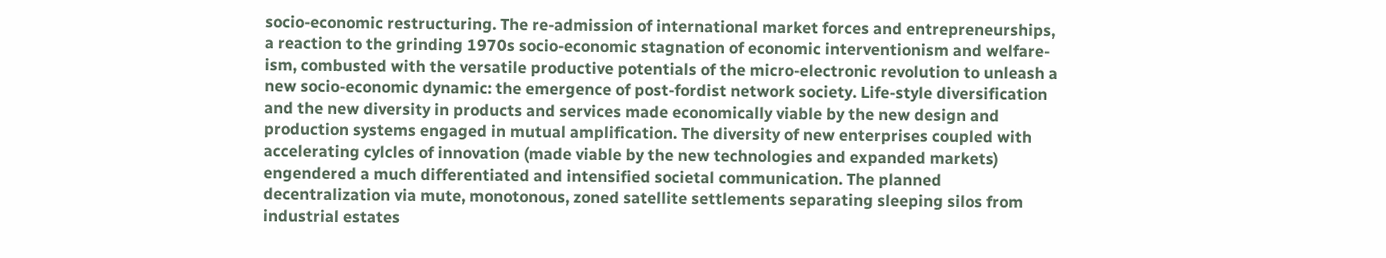socio-economic restructuring. The re-admission of international market forces and entrepreneurships, a reaction to the grinding 1970s socio-economic stagnation of economic interventionism and welfare-ism, combusted with the versatile productive potentials of the micro-electronic revolution to unleash a new socio-economic dynamic: the emergence of post-fordist network society. Life-style diversification and the new diversity in products and services made economically viable by the new design and production systems engaged in mutual amplification. The diversity of new enterprises coupled with accelerating cylcles of innovation (made viable by the new technologies and expanded markets) engendered a much differentiated and intensified societal communication. The planned decentralization via mute, monotonous, zoned satellite settlements separating sleeping silos from industrial estates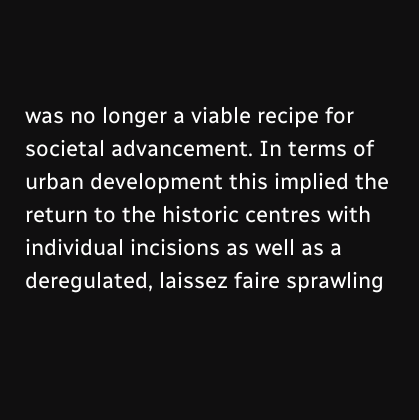was no longer a viable recipe for societal advancement. In terms of urban development this implied the return to the historic centres with individual incisions as well as a deregulated, laissez faire sprawling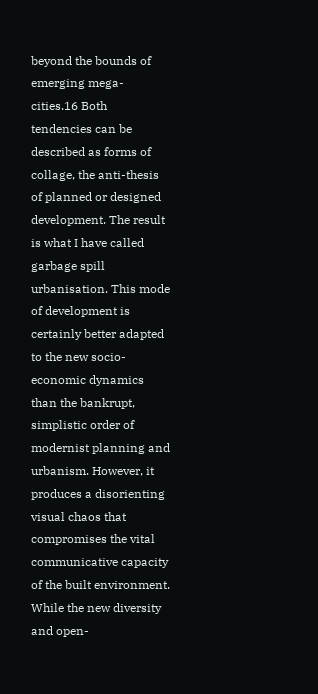beyond the bounds of emerging mega-cities.16 Both tendencies can be described as forms of collage, the anti-thesis of planned or designed development. The result is what I have called garbage spill urbanisation. This mode of development is certainly better adapted to the new socio-economic dynamics than the bankrupt, simplistic order of modernist planning and urbanism. However, it produces a disorienting visual chaos that compromises the vital communicative capacity of the built environment. While the new diversity and open-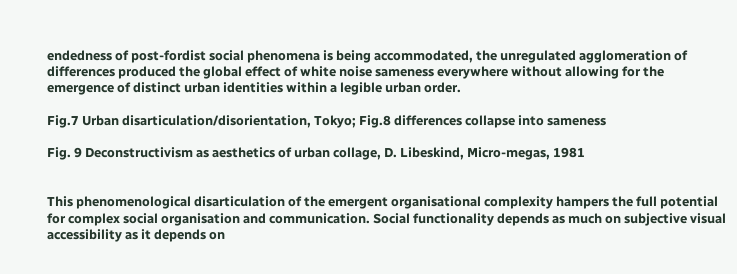endedness of post-fordist social phenomena is being accommodated, the unregulated agglomeration of differences produced the global effect of white noise sameness everywhere without allowing for the emergence of distinct urban identities within a legible urban order.

Fig.7 Urban disarticulation/disorientation, Tokyo; Fig.8 differences collapse into sameness

Fig. 9 Deconstructivism as aesthetics of urban collage, D. Libeskind, Micro-megas, 1981


This phenomenological disarticulation of the emergent organisational complexity hampers the full potential for complex social organisation and communication. Social functionality depends as much on subjective visual accessibility as it depends on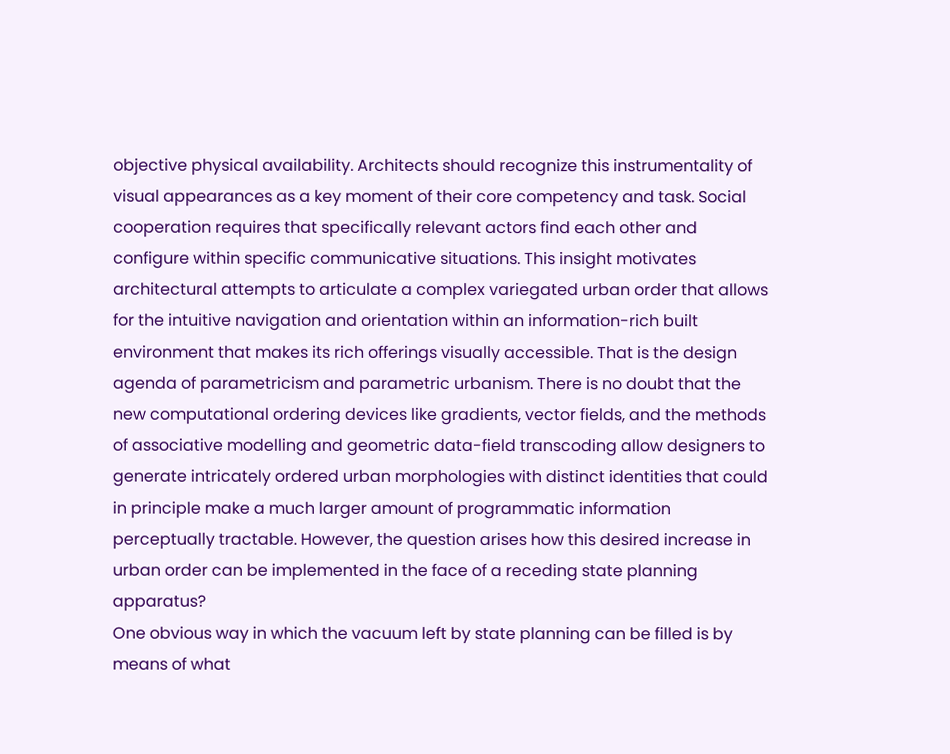objective physical availability. Architects should recognize this instrumentality of visual appearances as a key moment of their core competency and task. Social cooperation requires that specifically relevant actors find each other and configure within specific communicative situations. This insight motivates architectural attempts to articulate a complex variegated urban order that allows for the intuitive navigation and orientation within an information-rich built environment that makes its rich offerings visually accessible. That is the design agenda of parametricism and parametric urbanism. There is no doubt that the new computational ordering devices like gradients, vector fields, and the methods of associative modelling and geometric data-field transcoding allow designers to generate intricately ordered urban morphologies with distinct identities that could in principle make a much larger amount of programmatic information perceptually tractable. However, the question arises how this desired increase in urban order can be implemented in the face of a receding state planning apparatus?
One obvious way in which the vacuum left by state planning can be filled is by means of what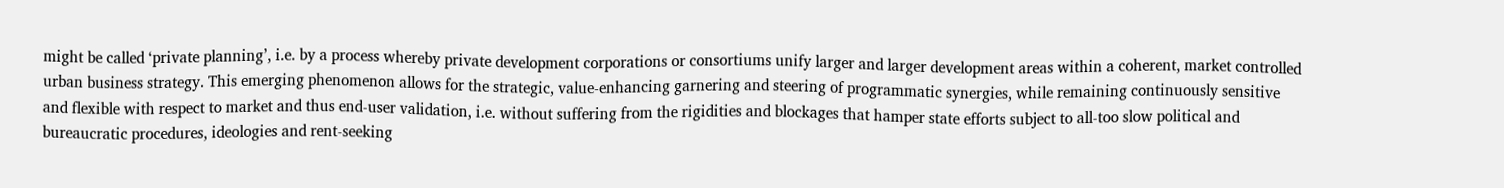might be called ‘private planning’, i.e. by a process whereby private development corporations or consortiums unify larger and larger development areas within a coherent, market controlled urban business strategy. This emerging phenomenon allows for the strategic, value-enhancing garnering and steering of programmatic synergies, while remaining continuously sensitive and flexible with respect to market and thus end-user validation, i.e. without suffering from the rigidities and blockages that hamper state efforts subject to all-too slow political and bureaucratic procedures, ideologies and rent-seeking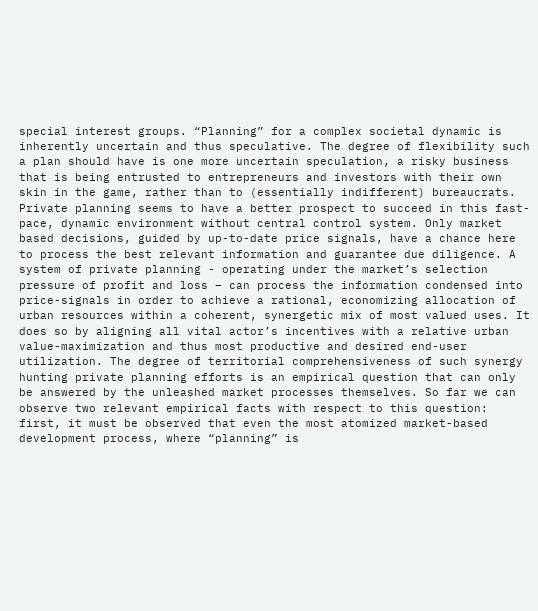special interest groups. “Planning” for a complex societal dynamic is inherently uncertain and thus speculative. The degree of flexibility such a plan should have is one more uncertain speculation, a risky business that is being entrusted to entrepreneurs and investors with their own skin in the game, rather than to (essentially indifferent) bureaucrats. Private planning seems to have a better prospect to succeed in this fast-pace, dynamic environment without central control system. Only market based decisions, guided by up-to-date price signals, have a chance here to process the best relevant information and guarantee due diligence. A system of private planning - operating under the market’s selection pressure of profit and loss – can process the information condensed into price-signals in order to achieve a rational, economizing allocation of urban resources within a coherent, synergetic mix of most valued uses. It does so by aligning all vital actor’s incentives with a relative urban value-maximization and thus most productive and desired end-user utilization. The degree of territorial comprehensiveness of such synergy hunting private planning efforts is an empirical question that can only be answered by the unleashed market processes themselves. So far we can observe two relevant empirical facts with respect to this question: first, it must be observed that even the most atomized market-based development process, where “planning” is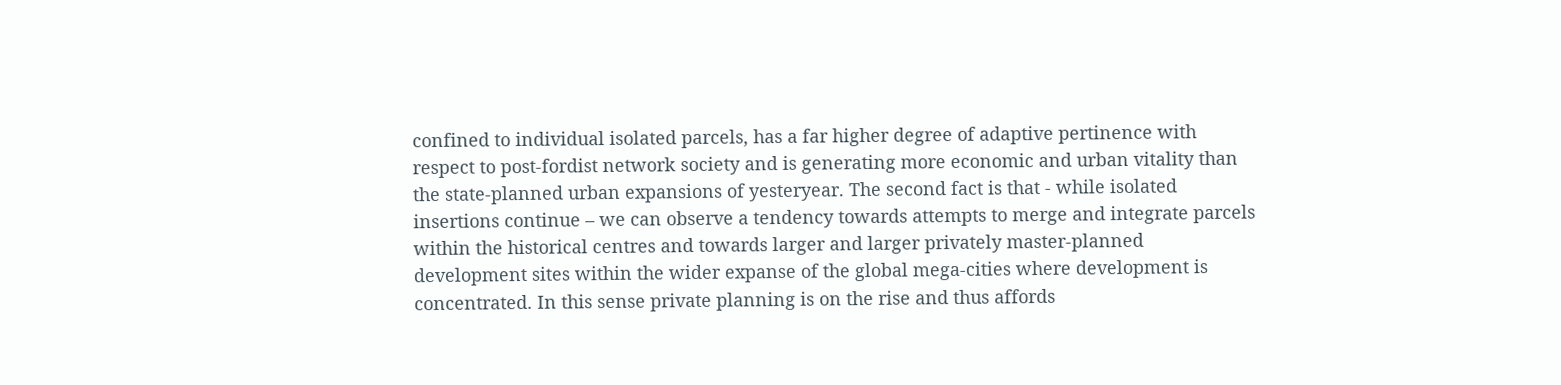confined to individual isolated parcels, has a far higher degree of adaptive pertinence with respect to post-fordist network society and is generating more economic and urban vitality than the state-planned urban expansions of yesteryear. The second fact is that - while isolated insertions continue – we can observe a tendency towards attempts to merge and integrate parcels within the historical centres and towards larger and larger privately master-planned development sites within the wider expanse of the global mega-cities where development is concentrated. In this sense private planning is on the rise and thus affords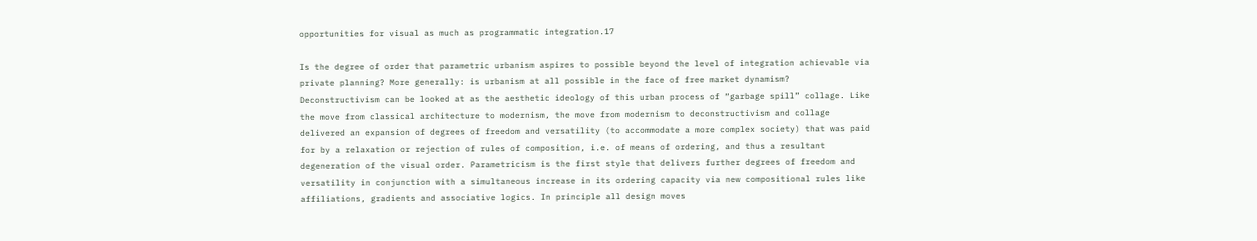opportunities for visual as much as programmatic integration.17

Is the degree of order that parametric urbanism aspires to possible beyond the level of integration achievable via private planning? More generally: is urbanism at all possible in the face of free market dynamism? Deconstructivism can be looked at as the aesthetic ideology of this urban process of “garbage spill” collage. Like the move from classical architecture to modernism, the move from modernism to deconstructivism and collage delivered an expansion of degrees of freedom and versatility (to accommodate a more complex society) that was paid for by a relaxation or rejection of rules of composition, i.e. of means of ordering, and thus a resultant degeneration of the visual order. Parametricism is the first style that delivers further degrees of freedom and versatility in conjunction with a simultaneous increase in its ordering capacity via new compositional rules like affiliations, gradients and associative logics. In principle all design moves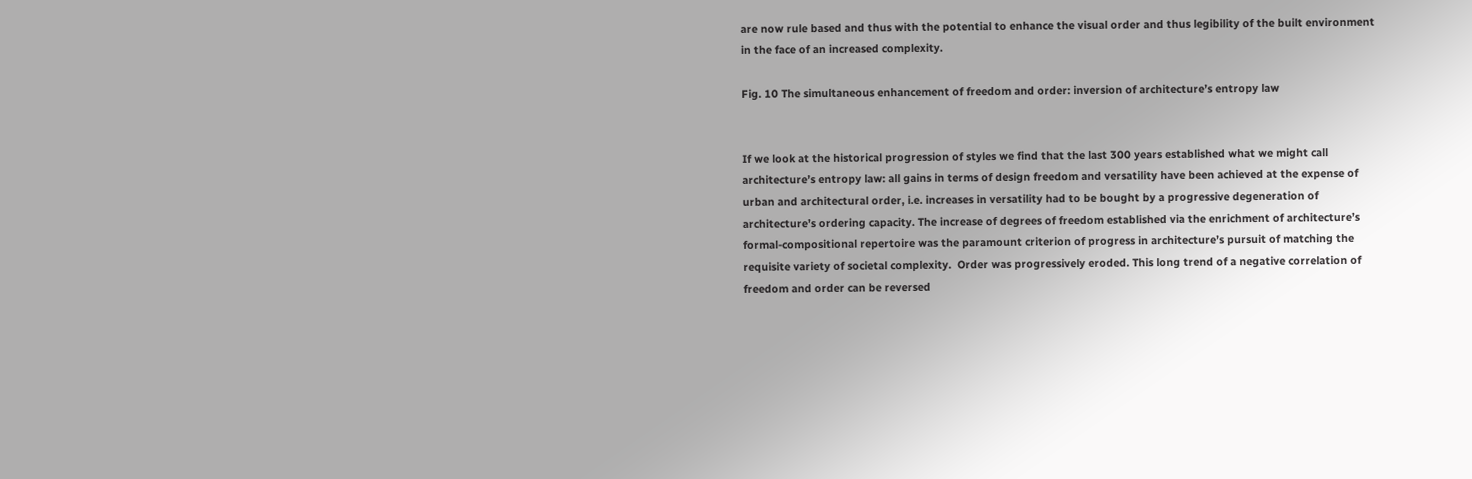are now rule based and thus with the potential to enhance the visual order and thus legibility of the built environment in the face of an increased complexity.

Fig. 10 The simultaneous enhancement of freedom and order: inversion of architecture’s entropy law


If we look at the historical progression of styles we find that the last 300 years established what we might call architecture’s entropy law: all gains in terms of design freedom and versatility have been achieved at the expense of urban and architectural order, i.e. increases in versatility had to be bought by a progressive degeneration of architecture’s ordering capacity. The increase of degrees of freedom established via the enrichment of architecture’s formal-compositional repertoire was the paramount criterion of progress in architecture’s pursuit of matching the requisite variety of societal complexity.  Order was progressively eroded. This long trend of a negative correlation of freedom and order can be reversed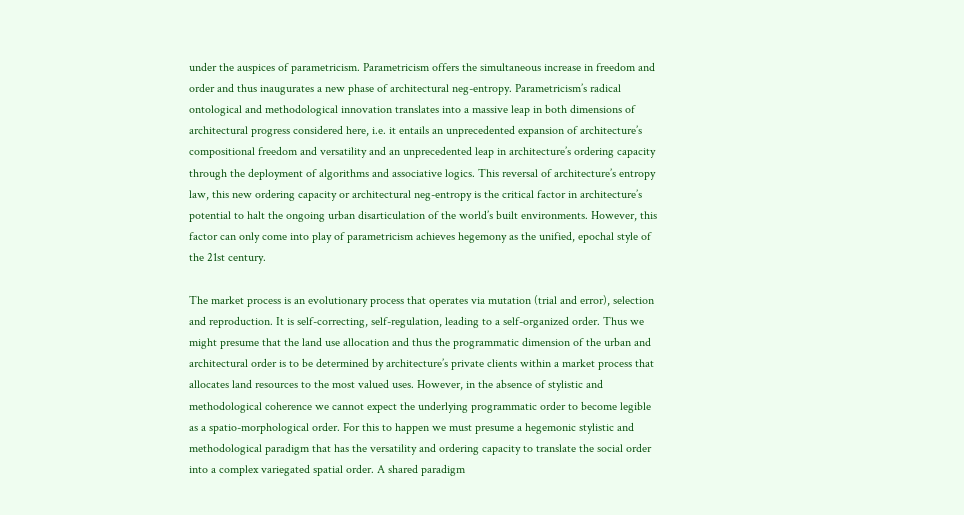under the auspices of parametricism. Parametricism offers the simultaneous increase in freedom and order and thus inaugurates a new phase of architectural neg-entropy. Parametricism’s radical ontological and methodological innovation translates into a massive leap in both dimensions of architectural progress considered here, i.e. it entails an unprecedented expansion of architecture’s compositional freedom and versatility and an unprecedented leap in architecture’s ordering capacity through the deployment of algorithms and associative logics. This reversal of architecture’s entropy law, this new ordering capacity or architectural neg-entropy is the critical factor in architecture’s potential to halt the ongoing urban disarticulation of the world’s built environments. However, this factor can only come into play of parametricism achieves hegemony as the unified, epochal style of the 21st century.

The market process is an evolutionary process that operates via mutation (trial and error), selection and reproduction. It is self-correcting, self-regulation, leading to a self-organized order. Thus we might presume that the land use allocation and thus the programmatic dimension of the urban and architectural order is to be determined by architecture’s private clients within a market process that allocates land resources to the most valued uses. However, in the absence of stylistic and methodological coherence we cannot expect the underlying programmatic order to become legible as a spatio-morphological order. For this to happen we must presume a hegemonic stylistic and methodological paradigm that has the versatility and ordering capacity to translate the social order into a complex variegated spatial order. A shared paradigm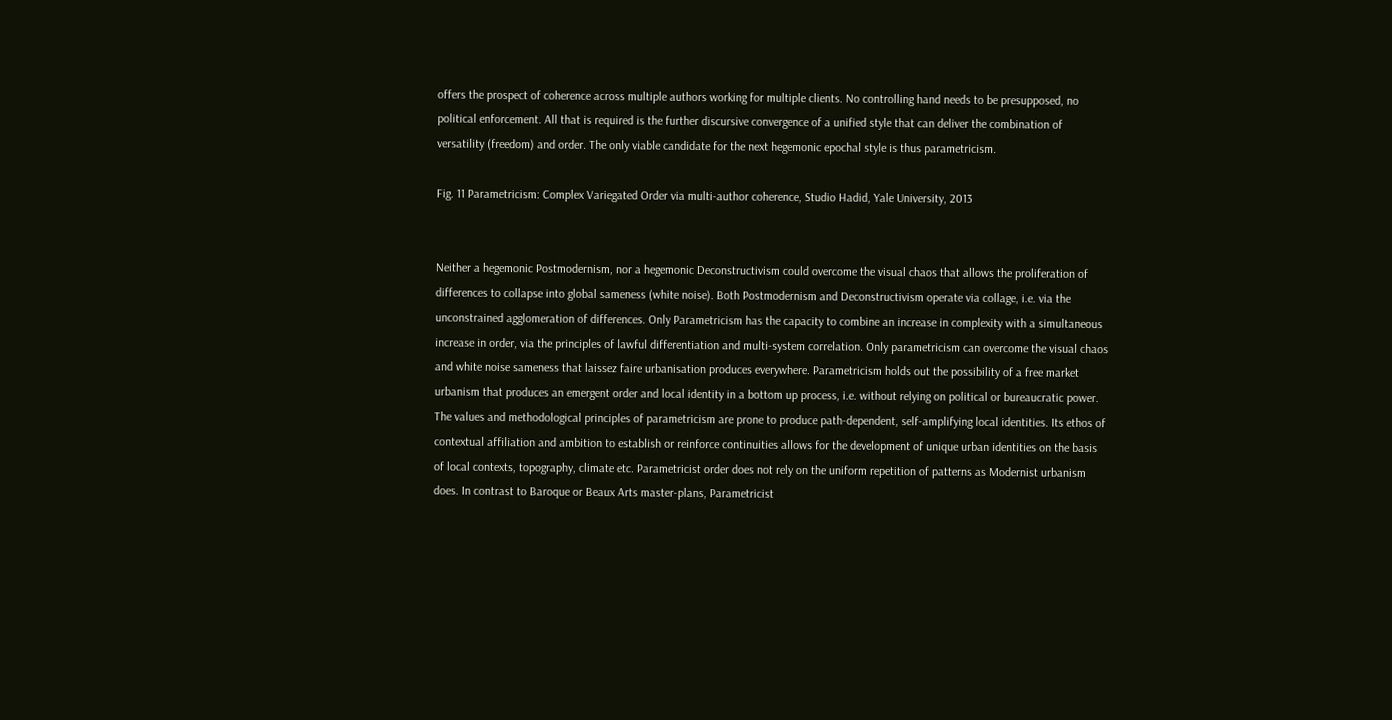offers the prospect of coherence across multiple authors working for multiple clients. No controlling hand needs to be presupposed, no political enforcement. All that is required is the further discursive convergence of a unified style that can deliver the combination of versatility (freedom) and order. The only viable candidate for the next hegemonic epochal style is thus parametricism.

Fig. 11 Parametricism: Complex Variegated Order via multi-author coherence, Studio Hadid, Yale University, 2013


Neither a hegemonic Postmodernism, nor a hegemonic Deconstructivism could overcome the visual chaos that allows the proliferation of differences to collapse into global sameness (white noise). Both Postmodernism and Deconstructivism operate via collage, i.e. via the unconstrained agglomeration of differences. Only Parametricism has the capacity to combine an increase in complexity with a simultaneous increase in order, via the principles of lawful differentiation and multi-system correlation. Only parametricism can overcome the visual chaos and white noise sameness that laissez faire urbanisation produces everywhere. Parametricism holds out the possibility of a free market urbanism that produces an emergent order and local identity in a bottom up process, i.e. without relying on political or bureaucratic power. The values and methodological principles of parametricism are prone to produce path-dependent, self-amplifying local identities. Its ethos of contextual affiliation and ambition to establish or reinforce continuities allows for the development of unique urban identities on the basis of local contexts, topography, climate etc. Parametricist order does not rely on the uniform repetition of patterns as Modernist urbanism does. In contrast to Baroque or Beaux Arts master-plans, Parametricist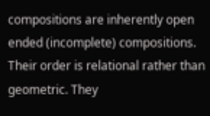compositions are inherently open ended (incomplete) compositions. Their order is relational rather than geometric. They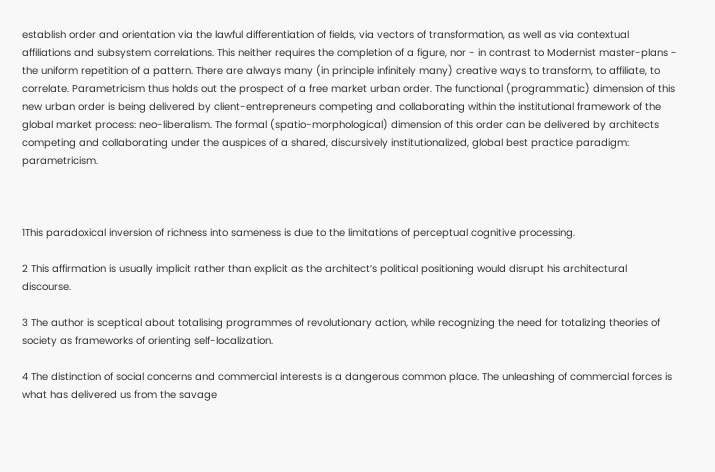establish order and orientation via the lawful differentiation of fields, via vectors of transformation, as well as via contextual affiliations and subsystem correlations. This neither requires the completion of a figure, nor - in contrast to Modernist master-plans - the uniform repetition of a pattern. There are always many (in principle infinitely many) creative ways to transform, to affiliate, to correlate. Parametricism thus holds out the prospect of a free market urban order. The functional (programmatic) dimension of this new urban order is being delivered by client-entrepreneurs competing and collaborating within the institutional framework of the global market process: neo-liberalism. The formal (spatio-morphological) dimension of this order can be delivered by architects competing and collaborating under the auspices of a shared, discursively institutionalized, global best practice paradigm: parametricism.



1This paradoxical inversion of richness into sameness is due to the limitations of perceptual cognitive processing.

2 This affirmation is usually implicit rather than explicit as the architect’s political positioning would disrupt his architectural discourse.

3 The author is sceptical about totalising programmes of revolutionary action, while recognizing the need for totalizing theories of society as frameworks of orienting self-localization.

4 The distinction of social concerns and commercial interests is a dangerous common place. The unleashing of commercial forces is what has delivered us from the savage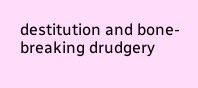destitution and bone-breaking drudgery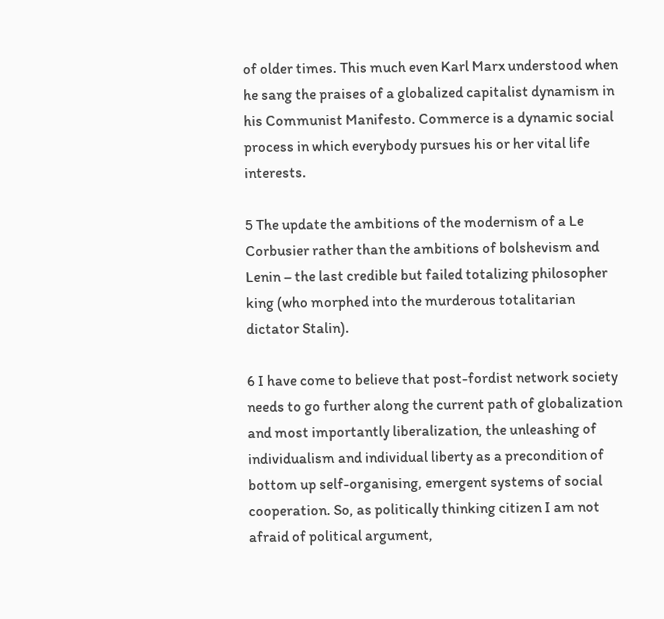of older times. This much even Karl Marx understood when he sang the praises of a globalized capitalist dynamism in his Communist Manifesto. Commerce is a dynamic social process in which everybody pursues his or her vital life interests.

5 The update the ambitions of the modernism of a Le Corbusier rather than the ambitions of bolshevism and Lenin – the last credible but failed totalizing philosopher king (who morphed into the murderous totalitarian dictator Stalin).

6 I have come to believe that post-fordist network society needs to go further along the current path of globalization and most importantly liberalization, the unleashing of individualism and individual liberty as a precondition of bottom up self-organising, emergent systems of social cooperation. So, as politically thinking citizen I am not afraid of political argument,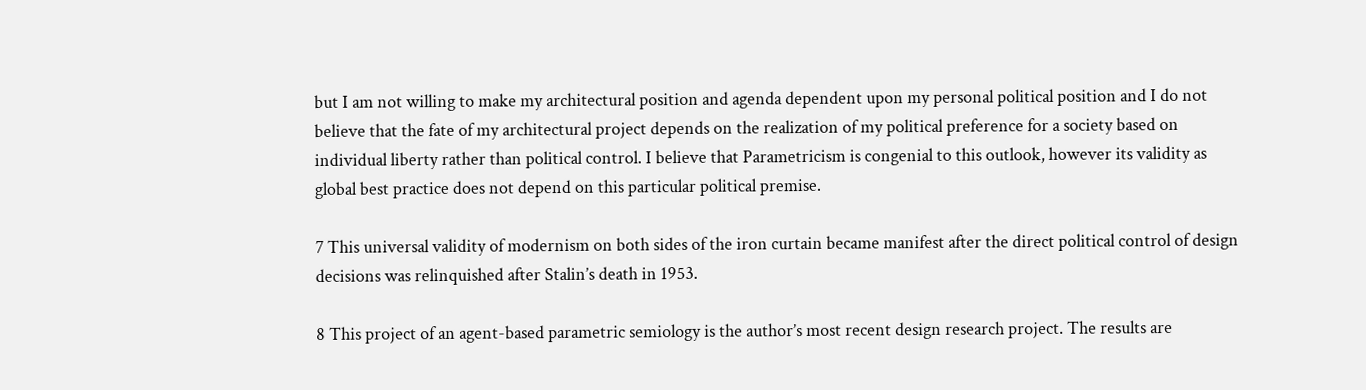but I am not willing to make my architectural position and agenda dependent upon my personal political position and I do not believe that the fate of my architectural project depends on the realization of my political preference for a society based on individual liberty rather than political control. I believe that Parametricism is congenial to this outlook, however its validity as global best practice does not depend on this particular political premise.

7 This universal validity of modernism on both sides of the iron curtain became manifest after the direct political control of design decisions was relinquished after Stalin’s death in 1953.

8 This project of an agent-based parametric semiology is the author’s most recent design research project. The results are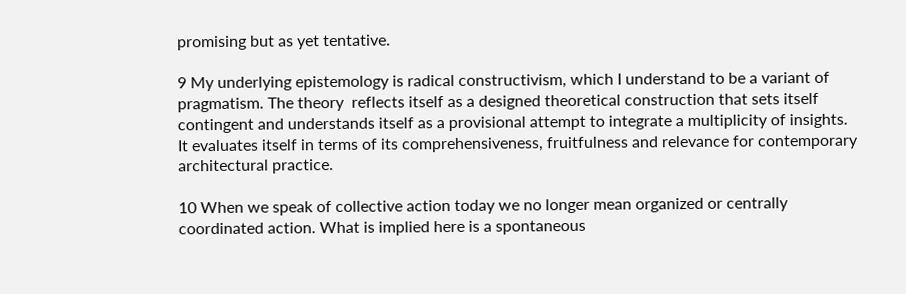promising but as yet tentative.

9 My underlying epistemology is radical constructivism, which I understand to be a variant of pragmatism. The theory  reflects itself as a designed theoretical construction that sets itself contingent and understands itself as a provisional attempt to integrate a multiplicity of insights. It evaluates itself in terms of its comprehensiveness, fruitfulness and relevance for contemporary architectural practice.

10 When we speak of collective action today we no longer mean organized or centrally coordinated action. What is implied here is a spontaneous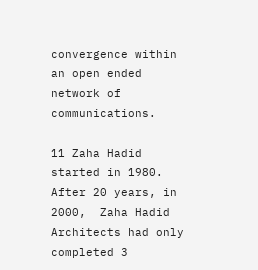convergence within an open ended network of communications.

11 Zaha Hadid started in 1980. After 20 years, in 2000,  Zaha Hadid Architects had only completed 3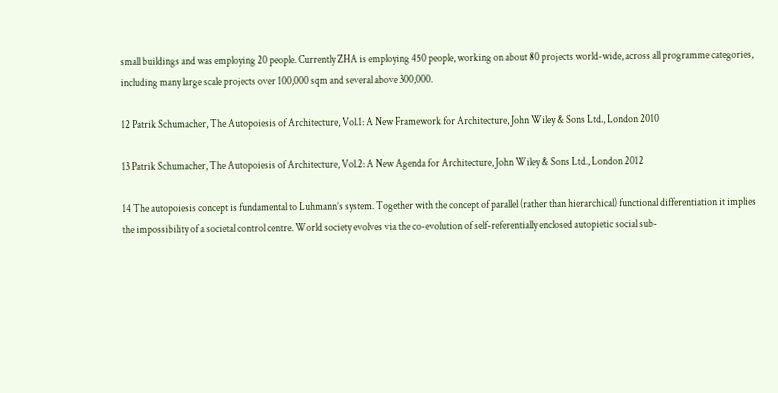small buildings and was employing 20 people. Currently ZHA is employing 450 people, working on about 80 projects world-wide, across all programme categories, including many large scale projects over 100,000 sqm and several above 300,000.

12 Patrik Schumacher, The Autopoiesis of Architecture, Vol.1: A New Framework for Architecture, John Wiley & Sons Ltd., London 2010

13 Patrik Schumacher, The Autopoiesis of Architecture, Vol.2: A New Agenda for Architecture, John Wiley & Sons Ltd., London 2012

14 The autopoiesis concept is fundamental to Luhmann’s system. Together with the concept of parallel (rather than hierarchical) functional differentiation it implies the impossibility of a societal control centre. World society evolves via the co-evolution of self-referentially enclosed autopietic social sub-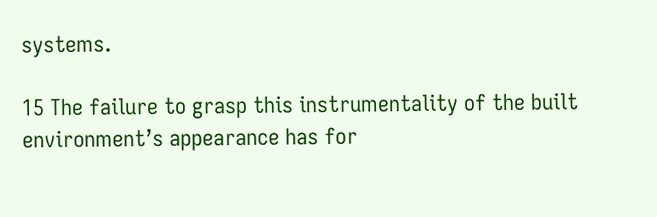systems.

15 The failure to grasp this instrumentality of the built environment’s appearance has for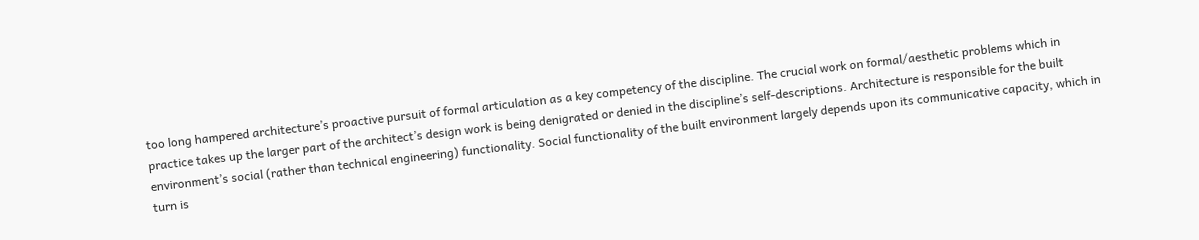too long hampered architecture’s proactive pursuit of formal articulation as a key competency of the discipline. The crucial work on formal/aesthetic problems which in practice takes up the larger part of the architect’s design work is being denigrated or denied in the discipline’s self-descriptions. Architecture is responsible for the built environment’s social (rather than technical engineering) functionality. Social functionality of the built environment largely depends upon its communicative capacity, which in turn is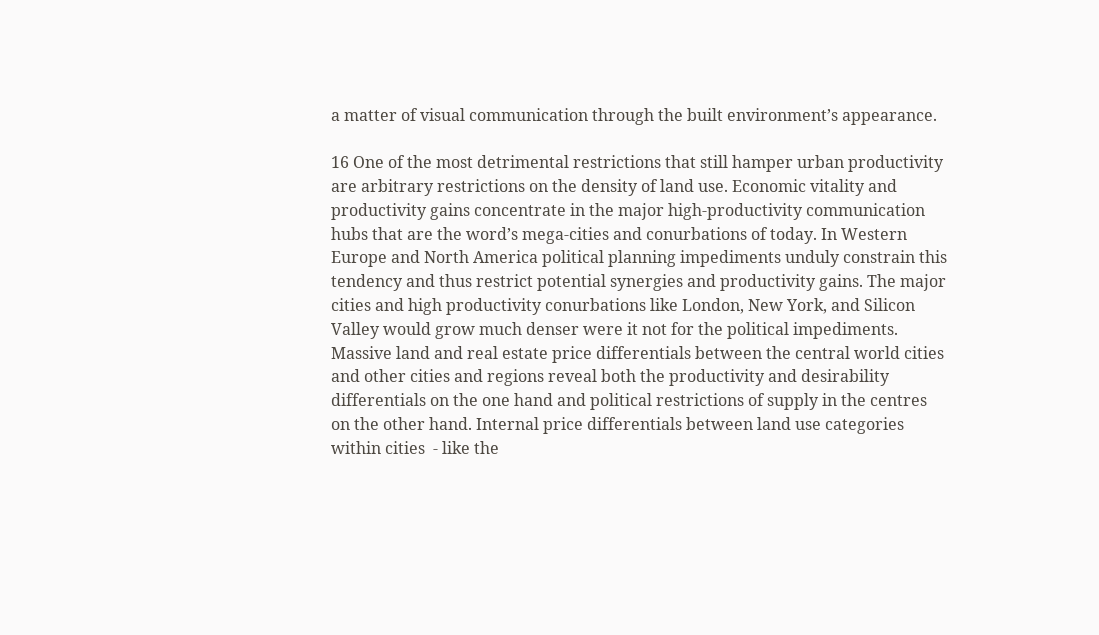a matter of visual communication through the built environment’s appearance.

16 One of the most detrimental restrictions that still hamper urban productivity are arbitrary restrictions on the density of land use. Economic vitality and productivity gains concentrate in the major high-productivity communication hubs that are the word’s mega-cities and conurbations of today. In Western Europe and North America political planning impediments unduly constrain this tendency and thus restrict potential synergies and productivity gains. The major cities and high productivity conurbations like London, New York, and Silicon Valley would grow much denser were it not for the political impediments. Massive land and real estate price differentials between the central world cities and other cities and regions reveal both the productivity and desirability differentials on the one hand and political restrictions of supply in the centres on the other hand. Internal price differentials between land use categories within cities  - like the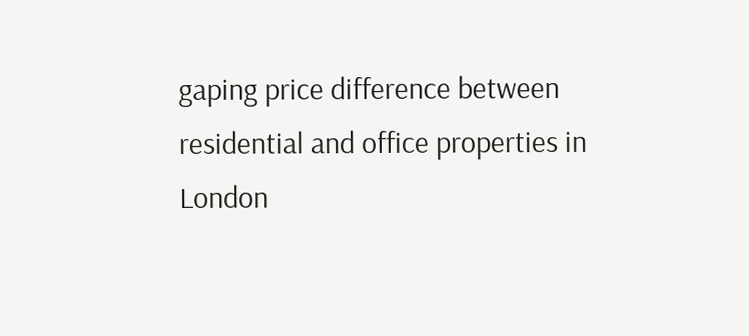gaping price difference between residential and office properties in London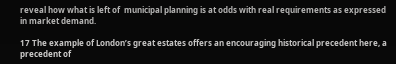reveal how what is left of  municipal planning is at odds with real requirements as expressed in market demand.

17 The example of London’s great estates offers an encouraging historical precedent here, a precedent of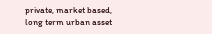private, market based, long term urban asset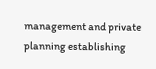management and private planning establishing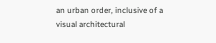an urban order, inclusive of a visual architectural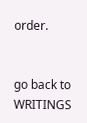order.


go back to WRITINGS